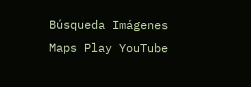Búsqueda Imágenes Maps Play YouTube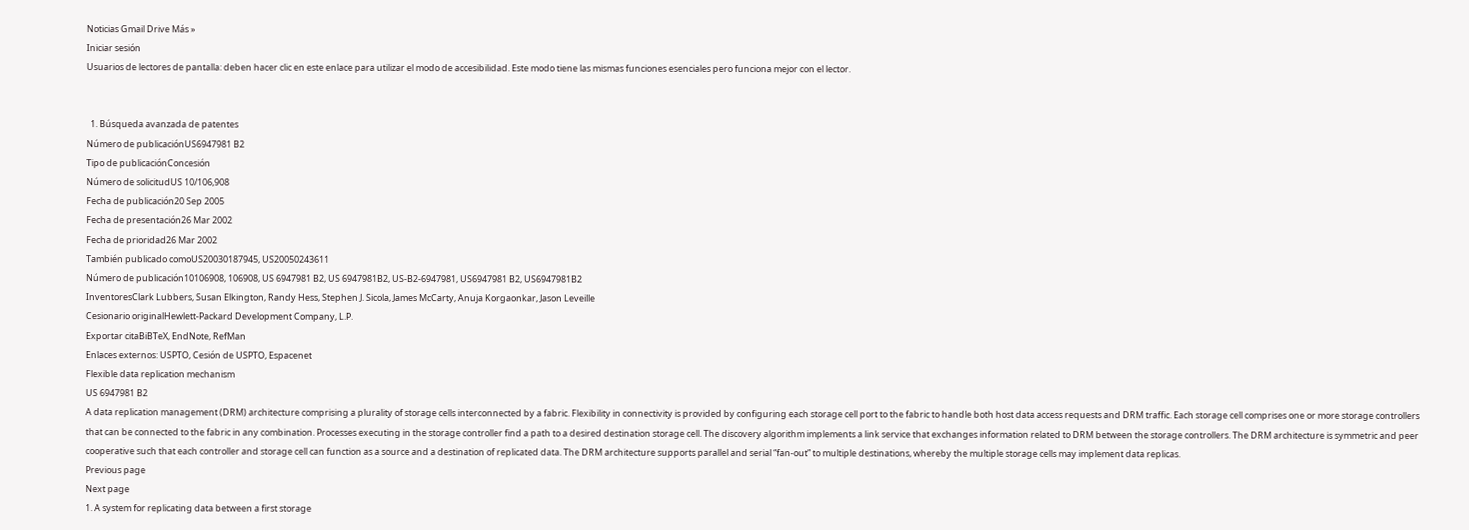Noticias Gmail Drive Más »
Iniciar sesión
Usuarios de lectores de pantalla: deben hacer clic en este enlace para utilizar el modo de accesibilidad. Este modo tiene las mismas funciones esenciales pero funciona mejor con el lector.


  1. Búsqueda avanzada de patentes
Número de publicaciónUS6947981 B2
Tipo de publicaciónConcesión
Número de solicitudUS 10/106,908
Fecha de publicación20 Sep 2005
Fecha de presentación26 Mar 2002
Fecha de prioridad26 Mar 2002
También publicado comoUS20030187945, US20050243611
Número de publicación10106908, 106908, US 6947981 B2, US 6947981B2, US-B2-6947981, US6947981 B2, US6947981B2
InventoresClark Lubbers, Susan Elkington, Randy Hess, Stephen J. Sicola, James McCarty, Anuja Korgaonkar, Jason Leveille
Cesionario originalHewlett-Packard Development Company, L.P.
Exportar citaBiBTeX, EndNote, RefMan
Enlaces externos: USPTO, Cesión de USPTO, Espacenet
Flexible data replication mechanism
US 6947981 B2
A data replication management (DRM) architecture comprising a plurality of storage cells interconnected by a fabric. Flexibility in connectivity is provided by configuring each storage cell port to the fabric to handle both host data access requests and DRM traffic. Each storage cell comprises one or more storage controllers that can be connected to the fabric in any combination. Processes executing in the storage controller find a path to a desired destination storage cell. The discovery algorithm implements a link service that exchanges information related to DRM between the storage controllers. The DRM architecture is symmetric and peer cooperative such that each controller and storage cell can function as a source and a destination of replicated data. The DRM architecture supports parallel and serial “fan-out” to multiple destinations, whereby the multiple storage cells may implement data replicas.
Previous page
Next page
1. A system for replicating data between a first storage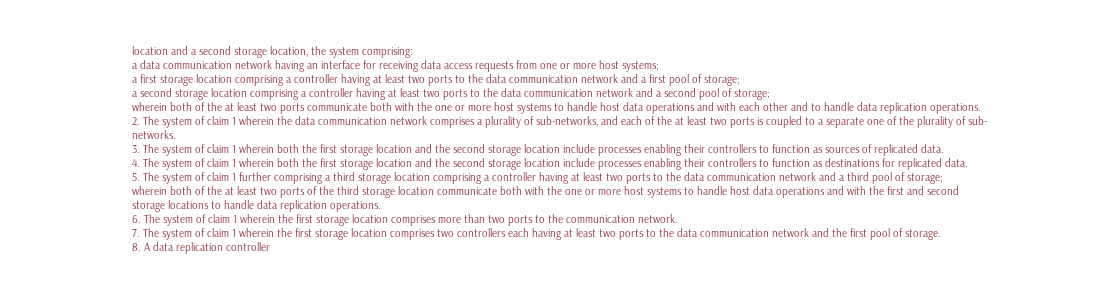location and a second storage location, the system comprising:
a data communication network having an interface for receiving data access requests from one or more host systems;
a first storage location comprising a controller having at least two ports to the data communication network and a first pool of storage;
a second storage location comprising a controller having at least two ports to the data communication network and a second pool of storage;
wherein both of the at least two ports communicate both with the one or more host systems to handle host data operations and with each other and to handle data replication operations.
2. The system of claim 1 wherein the data communication network comprises a plurality of sub-networks, and each of the at least two ports is coupled to a separate one of the plurality of sub-networks.
3. The system of claim 1 wherein both the first storage location and the second storage location include processes enabling their controllers to function as sources of replicated data.
4. The system of claim 1 wherein both the first storage location and the second storage location include processes enabling their controllers to function as destinations for replicated data.
5. The system of claim 1 further comprising a third storage location comprising a controller having at least two ports to the data communication network and a third pool of storage;
wherein both of the at least two ports of the third storage location communicate both with the one or more host systems to handle host data operations and with the first and second storage locations to handle data replication operations.
6. The system of claim 1 wherein the first storage location comprises more than two ports to the communication network.
7. The system of claim 1 wherein the first storage location comprises two controllers each having at least two ports to the data communication network and the first pool of storage.
8. A data replication controller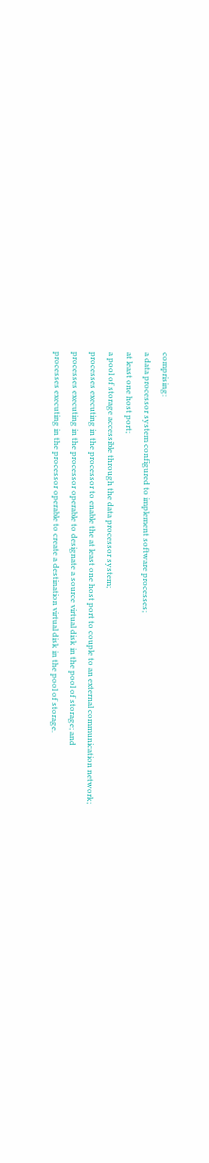comprising:
a data processor system configured to implement software processes;
at least one host port;
a pool of storage accessible through the data processor system;
processes executing in the processor to enable the at least one host port to couple to an external communication network;
processes executing in the processor operable to designate a source virtual disk in the pool of storage; and
processes executing in the processor operable to create a destination virtual disk in the pool of storage.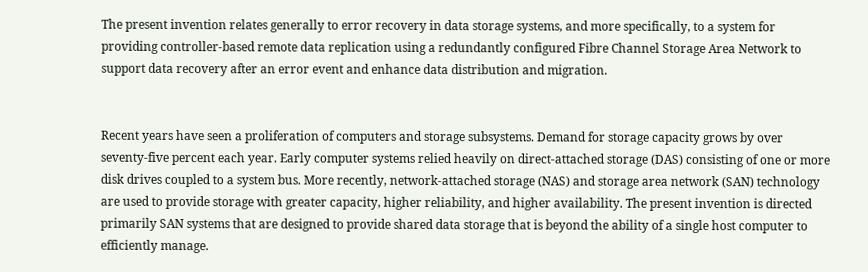The present invention relates generally to error recovery in data storage systems, and more specifically, to a system for providing controller-based remote data replication using a redundantly configured Fibre Channel Storage Area Network to support data recovery after an error event and enhance data distribution and migration.


Recent years have seen a proliferation of computers and storage subsystems. Demand for storage capacity grows by over seventy-five percent each year. Early computer systems relied heavily on direct-attached storage (DAS) consisting of one or more disk drives coupled to a system bus. More recently, network-attached storage (NAS) and storage area network (SAN) technology are used to provide storage with greater capacity, higher reliability, and higher availability. The present invention is directed primarily SAN systems that are designed to provide shared data storage that is beyond the ability of a single host computer to efficiently manage.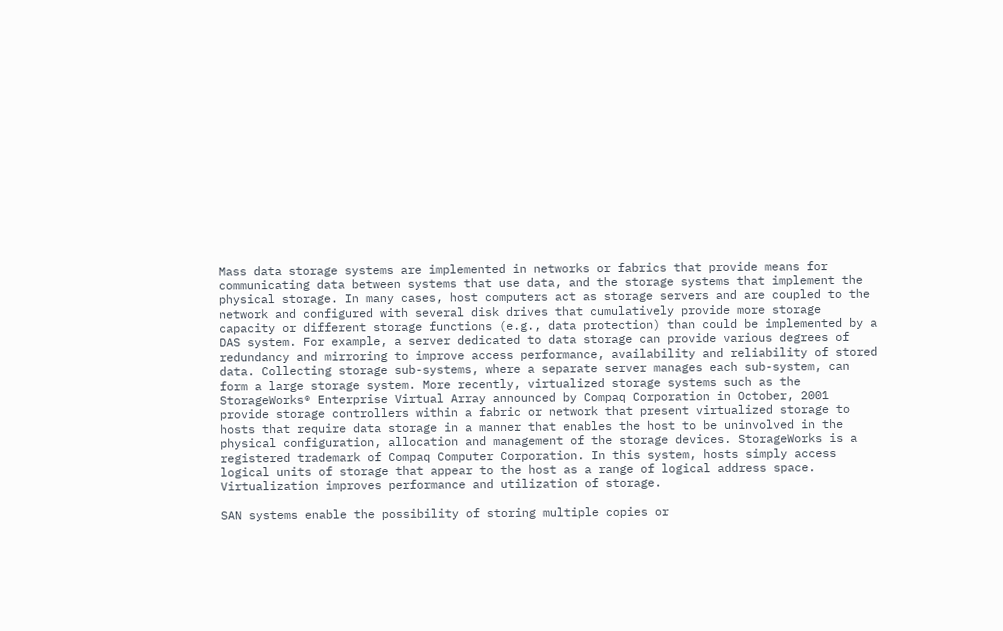Mass data storage systems are implemented in networks or fabrics that provide means for communicating data between systems that use data, and the storage systems that implement the physical storage. In many cases, host computers act as storage servers and are coupled to the network and configured with several disk drives that cumulatively provide more storage capacity or different storage functions (e.g., data protection) than could be implemented by a DAS system. For example, a server dedicated to data storage can provide various degrees of redundancy and mirroring to improve access performance, availability and reliability of stored data. Collecting storage sub-systems, where a separate server manages each sub-system, can form a large storage system. More recently, virtualized storage systems such as the StorageWorks® Enterprise Virtual Array announced by Compaq Corporation in October, 2001 provide storage controllers within a fabric or network that present virtualized storage to hosts that require data storage in a manner that enables the host to be uninvolved in the physical configuration, allocation and management of the storage devices. StorageWorks is a registered trademark of Compaq Computer Corporation. In this system, hosts simply access logical units of storage that appear to the host as a range of logical address space. Virtualization improves performance and utilization of storage.

SAN systems enable the possibility of storing multiple copies or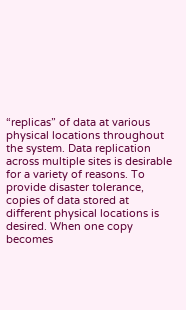“replicas” of data at various physical locations throughout the system. Data replication across multiple sites is desirable for a variety of reasons. To provide disaster tolerance, copies of data stored at different physical locations is desired. When one copy becomes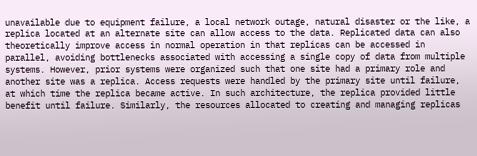unavailable due to equipment failure, a local network outage, natural disaster or the like, a replica located at an alternate site can allow access to the data. Replicated data can also theoretically improve access in normal operation in that replicas can be accessed in parallel, avoiding bottlenecks associated with accessing a single copy of data from multiple systems. However, prior systems were organized such that one site had a primary role and another site was a replica. Access requests were handled by the primary site until failure, at which time the replica became active. In such architecture, the replica provided little benefit until failure. Similarly, the resources allocated to creating and managing replicas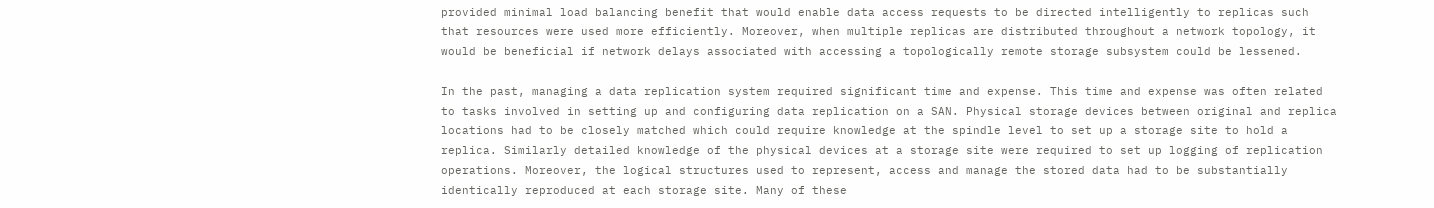provided minimal load balancing benefit that would enable data access requests to be directed intelligently to replicas such that resources were used more efficiently. Moreover, when multiple replicas are distributed throughout a network topology, it would be beneficial if network delays associated with accessing a topologically remote storage subsystem could be lessened.

In the past, managing a data replication system required significant time and expense. This time and expense was often related to tasks involved in setting up and configuring data replication on a SAN. Physical storage devices between original and replica locations had to be closely matched which could require knowledge at the spindle level to set up a storage site to hold a replica. Similarly detailed knowledge of the physical devices at a storage site were required to set up logging of replication operations. Moreover, the logical structures used to represent, access and manage the stored data had to be substantially identically reproduced at each storage site. Many of these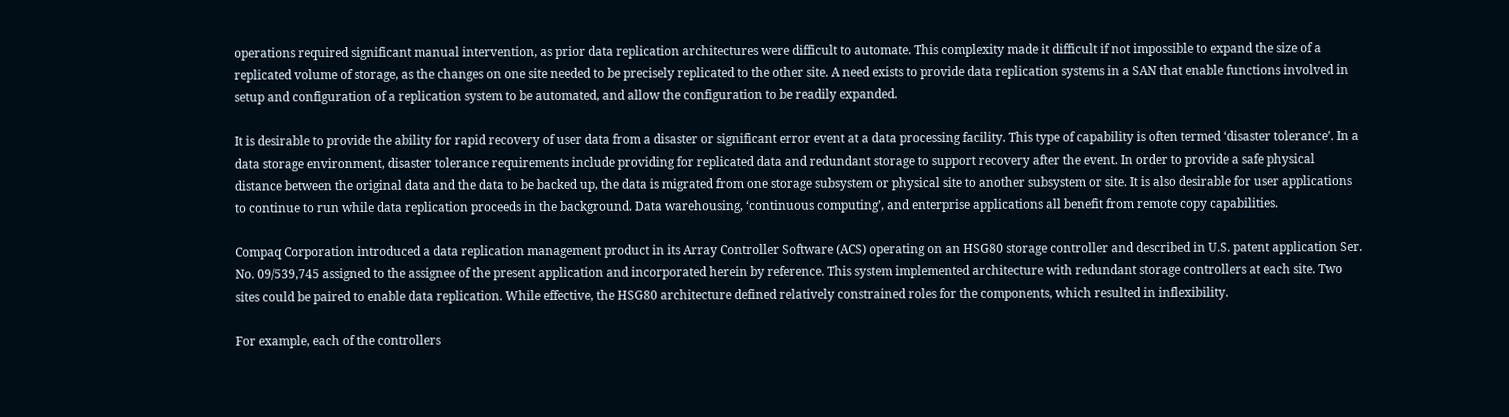operations required significant manual intervention, as prior data replication architectures were difficult to automate. This complexity made it difficult if not impossible to expand the size of a replicated volume of storage, as the changes on one site needed to be precisely replicated to the other site. A need exists to provide data replication systems in a SAN that enable functions involved in setup and configuration of a replication system to be automated, and allow the configuration to be readily expanded.

It is desirable to provide the ability for rapid recovery of user data from a disaster or significant error event at a data processing facility. This type of capability is often termed ‘disaster tolerance’. In a data storage environment, disaster tolerance requirements include providing for replicated data and redundant storage to support recovery after the event. In order to provide a safe physical distance between the original data and the data to be backed up, the data is migrated from one storage subsystem or physical site to another subsystem or site. It is also desirable for user applications to continue to run while data replication proceeds in the background. Data warehousing, ‘continuous computing’, and enterprise applications all benefit from remote copy capabilities.

Compaq Corporation introduced a data replication management product in its Array Controller Software (ACS) operating on an HSG80 storage controller and described in U.S. patent application Ser. No. 09/539,745 assigned to the assignee of the present application and incorporated herein by reference. This system implemented architecture with redundant storage controllers at each site. Two sites could be paired to enable data replication. While effective, the HSG80 architecture defined relatively constrained roles for the components, which resulted in inflexibility.

For example, each of the controllers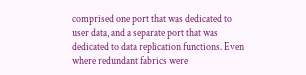comprised one port that was dedicated to user data, and a separate port that was dedicated to data replication functions. Even where redundant fabrics were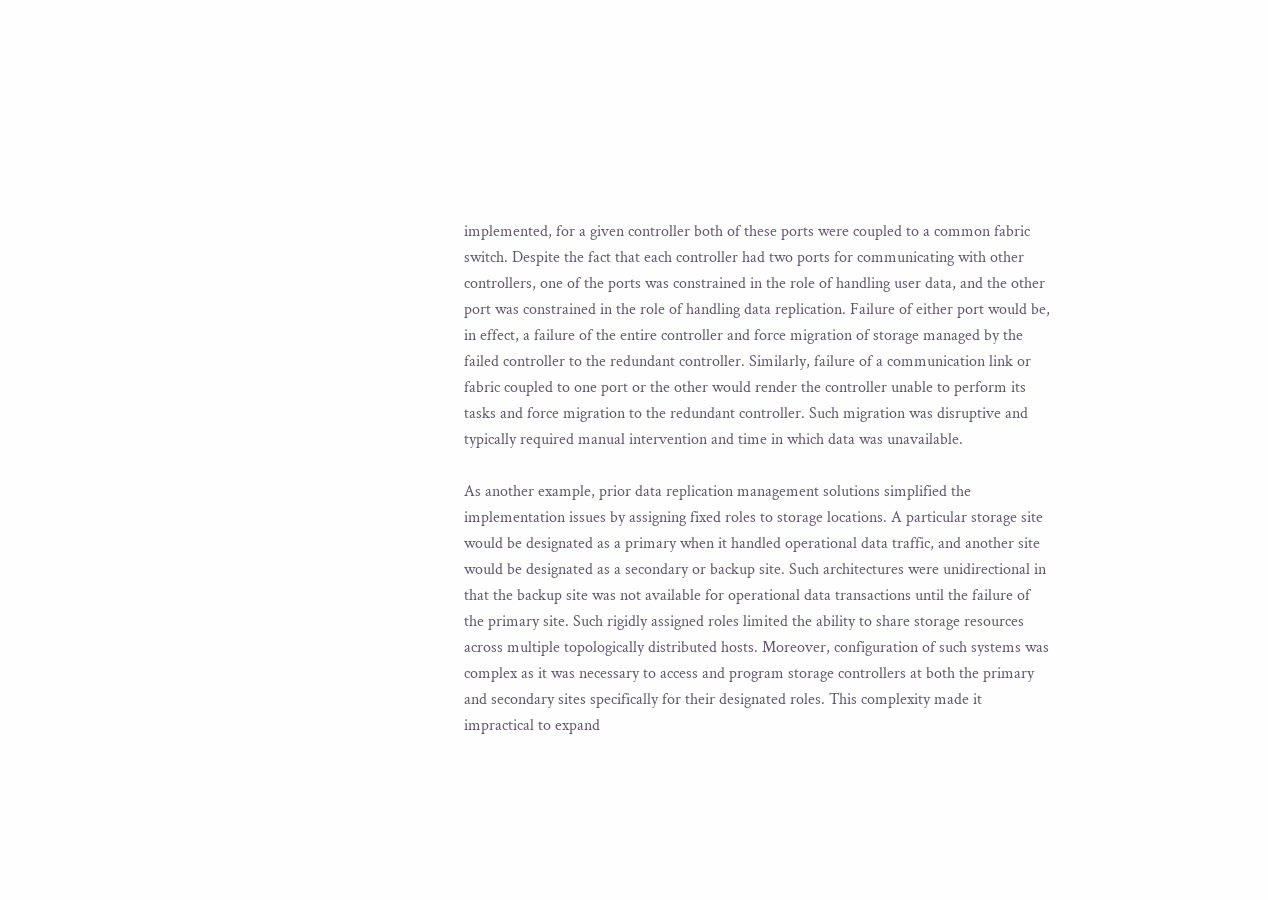implemented, for a given controller both of these ports were coupled to a common fabric switch. Despite the fact that each controller had two ports for communicating with other controllers, one of the ports was constrained in the role of handling user data, and the other port was constrained in the role of handling data replication. Failure of either port would be, in effect, a failure of the entire controller and force migration of storage managed by the failed controller to the redundant controller. Similarly, failure of a communication link or fabric coupled to one port or the other would render the controller unable to perform its tasks and force migration to the redundant controller. Such migration was disruptive and typically required manual intervention and time in which data was unavailable.

As another example, prior data replication management solutions simplified the implementation issues by assigning fixed roles to storage locations. A particular storage site would be designated as a primary when it handled operational data traffic, and another site would be designated as a secondary or backup site. Such architectures were unidirectional in that the backup site was not available for operational data transactions until the failure of the primary site. Such rigidly assigned roles limited the ability to share storage resources across multiple topologically distributed hosts. Moreover, configuration of such systems was complex as it was necessary to access and program storage controllers at both the primary and secondary sites specifically for their designated roles. This complexity made it impractical to expand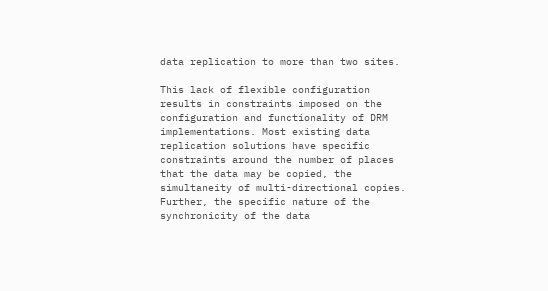data replication to more than two sites.

This lack of flexible configuration results in constraints imposed on the configuration and functionality of DRM implementations. Most existing data replication solutions have specific constraints around the number of places that the data may be copied, the simultaneity of multi-directional copies. Further, the specific nature of the synchronicity of the data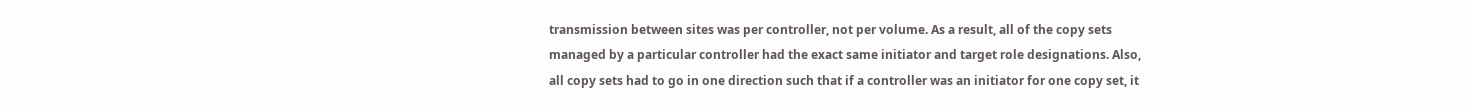transmission between sites was per controller, not per volume. As a result, all of the copy sets managed by a particular controller had the exact same initiator and target role designations. Also, all copy sets had to go in one direction such that if a controller was an initiator for one copy set, it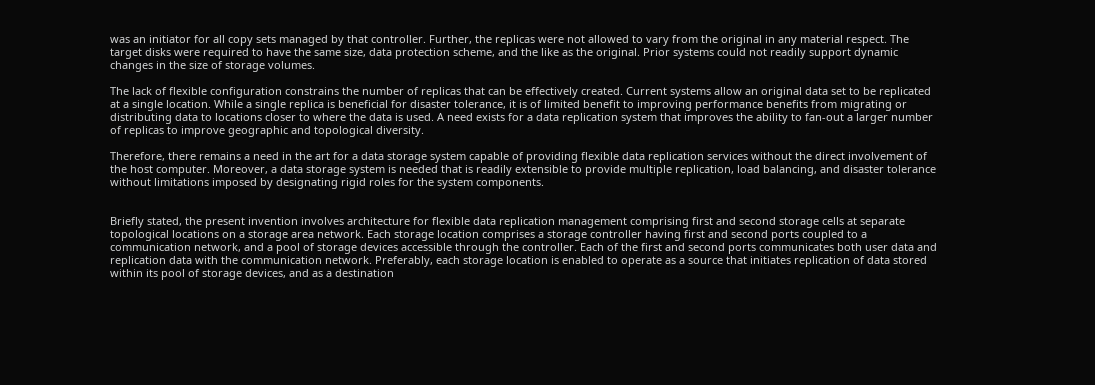was an initiator for all copy sets managed by that controller. Further, the replicas were not allowed to vary from the original in any material respect. The target disks were required to have the same size, data protection scheme, and the like as the original. Prior systems could not readily support dynamic changes in the size of storage volumes.

The lack of flexible configuration constrains the number of replicas that can be effectively created. Current systems allow an original data set to be replicated at a single location. While a single replica is beneficial for disaster tolerance, it is of limited benefit to improving performance benefits from migrating or distributing data to locations closer to where the data is used. A need exists for a data replication system that improves the ability to fan-out a larger number of replicas to improve geographic and topological diversity.

Therefore, there remains a need in the art for a data storage system capable of providing flexible data replication services without the direct involvement of the host computer. Moreover, a data storage system is needed that is readily extensible to provide multiple replication, load balancing, and disaster tolerance without limitations imposed by designating rigid roles for the system components.


Briefly stated, the present invention involves architecture for flexible data replication management comprising first and second storage cells at separate topological locations on a storage area network. Each storage location comprises a storage controller having first and second ports coupled to a communication network, and a pool of storage devices accessible through the controller. Each of the first and second ports communicates both user data and replication data with the communication network. Preferably, each storage location is enabled to operate as a source that initiates replication of data stored within its pool of storage devices, and as a destination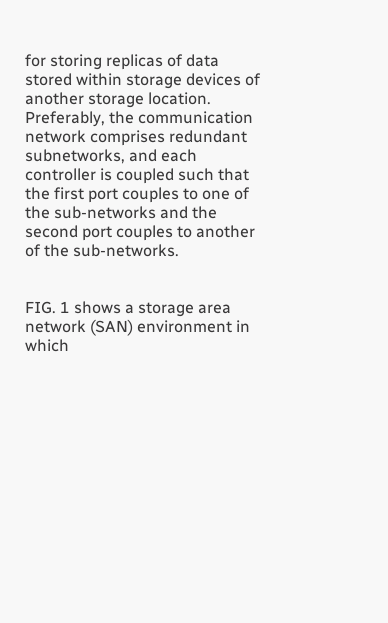for storing replicas of data stored within storage devices of another storage location. Preferably, the communication network comprises redundant subnetworks, and each controller is coupled such that the first port couples to one of the sub-networks and the second port couples to another of the sub-networks.


FIG. 1 shows a storage area network (SAN) environment in which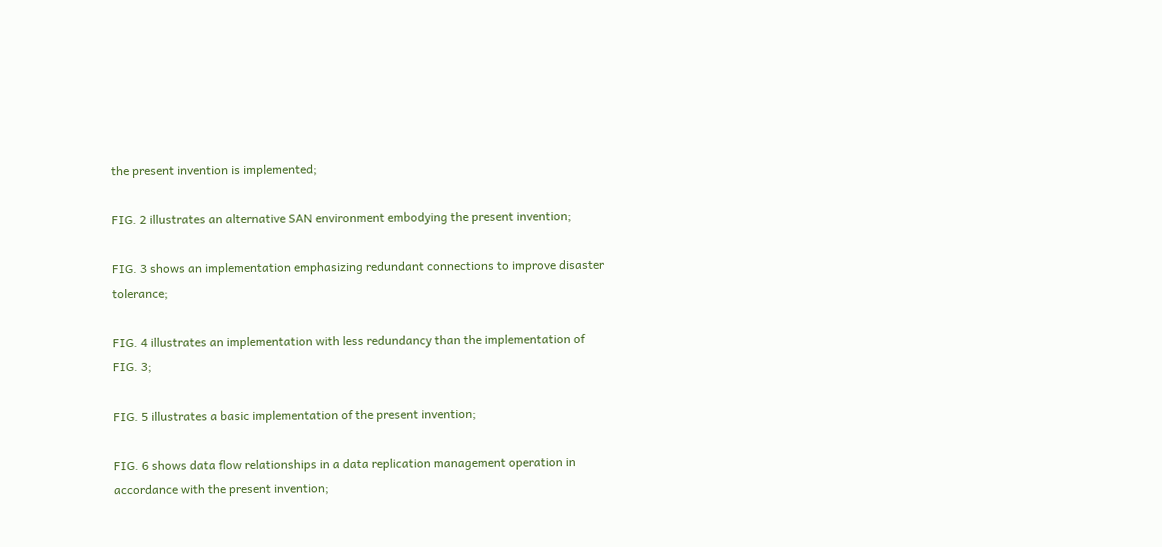the present invention is implemented;

FIG. 2 illustrates an alternative SAN environment embodying the present invention;

FIG. 3 shows an implementation emphasizing redundant connections to improve disaster tolerance;

FIG. 4 illustrates an implementation with less redundancy than the implementation of FIG. 3;

FIG. 5 illustrates a basic implementation of the present invention;

FIG. 6 shows data flow relationships in a data replication management operation in accordance with the present invention;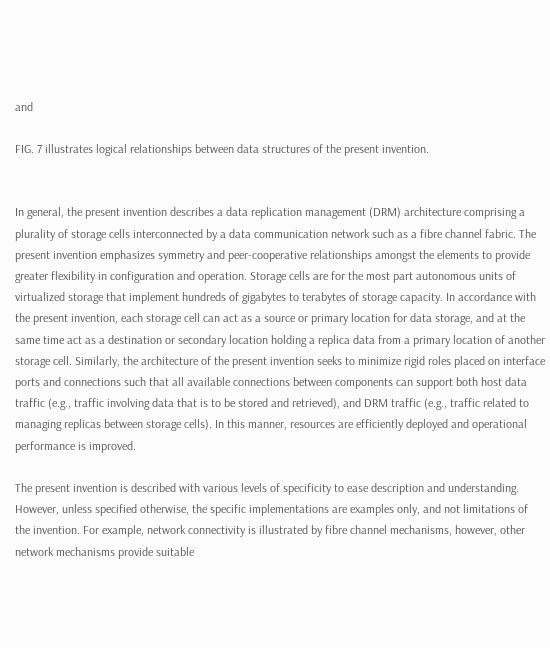and

FIG. 7 illustrates logical relationships between data structures of the present invention.


In general, the present invention describes a data replication management (DRM) architecture comprising a plurality of storage cells interconnected by a data communication network such as a fibre channel fabric. The present invention emphasizes symmetry and peer-cooperative relationships amongst the elements to provide greater flexibility in configuration and operation. Storage cells are for the most part autonomous units of virtualized storage that implement hundreds of gigabytes to terabytes of storage capacity. In accordance with the present invention, each storage cell can act as a source or primary location for data storage, and at the same time act as a destination or secondary location holding a replica data from a primary location of another storage cell. Similarly, the architecture of the present invention seeks to minimize rigid roles placed on interface ports and connections such that all available connections between components can support both host data traffic (e.g., traffic involving data that is to be stored and retrieved), and DRM traffic (e.g., traffic related to managing replicas between storage cells). In this manner, resources are efficiently deployed and operational performance is improved.

The present invention is described with various levels of specificity to ease description and understanding. However, unless specified otherwise, the specific implementations are examples only, and not limitations of the invention. For example, network connectivity is illustrated by fibre channel mechanisms, however, other network mechanisms provide suitable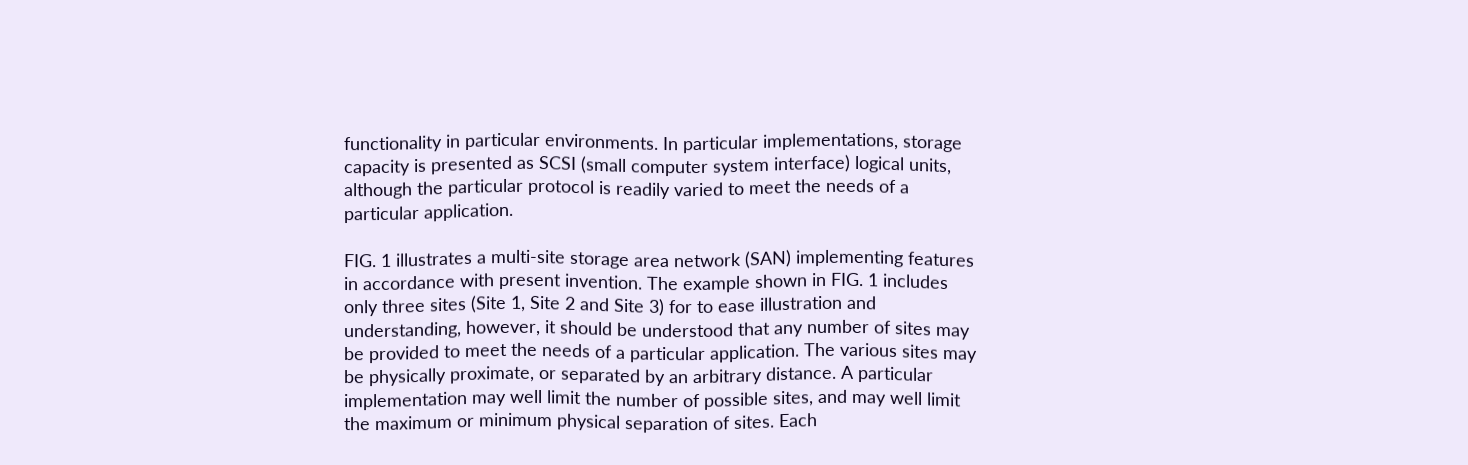functionality in particular environments. In particular implementations, storage capacity is presented as SCSI (small computer system interface) logical units, although the particular protocol is readily varied to meet the needs of a particular application.

FIG. 1 illustrates a multi-site storage area network (SAN) implementing features in accordance with present invention. The example shown in FIG. 1 includes only three sites (Site 1, Site 2 and Site 3) for to ease illustration and understanding, however, it should be understood that any number of sites may be provided to meet the needs of a particular application. The various sites may be physically proximate, or separated by an arbitrary distance. A particular implementation may well limit the number of possible sites, and may well limit the maximum or minimum physical separation of sites. Each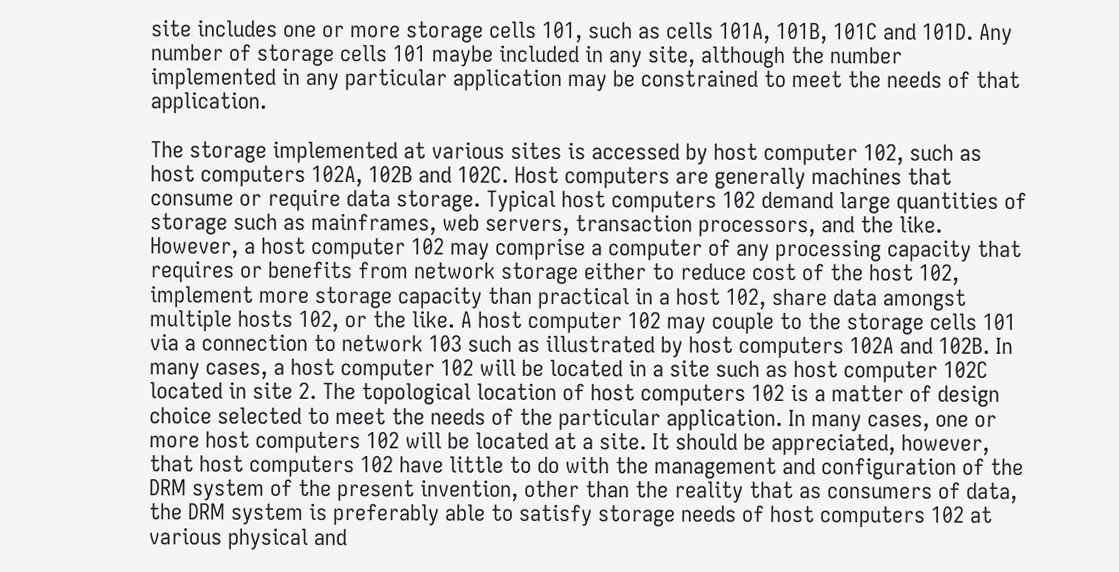site includes one or more storage cells 101, such as cells 101A, 101B, 101C and 101D. Any number of storage cells 101 maybe included in any site, although the number implemented in any particular application may be constrained to meet the needs of that application.

The storage implemented at various sites is accessed by host computer 102, such as host computers 102A, 102B and 102C. Host computers are generally machines that consume or require data storage. Typical host computers 102 demand large quantities of storage such as mainframes, web servers, transaction processors, and the like. However, a host computer 102 may comprise a computer of any processing capacity that requires or benefits from network storage either to reduce cost of the host 102, implement more storage capacity than practical in a host 102, share data amongst multiple hosts 102, or the like. A host computer 102 may couple to the storage cells 101 via a connection to network 103 such as illustrated by host computers 102A and 102B. In many cases, a host computer 102 will be located in a site such as host computer 102C located in site 2. The topological location of host computers 102 is a matter of design choice selected to meet the needs of the particular application. In many cases, one or more host computers 102 will be located at a site. It should be appreciated, however, that host computers 102 have little to do with the management and configuration of the DRM system of the present invention, other than the reality that as consumers of data, the DRM system is preferably able to satisfy storage needs of host computers 102 at various physical and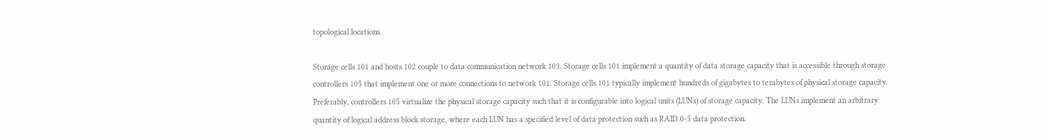topological locations.

Storage cells 101 and hosts 102 couple to data communication network 103. Storage cells 101 implement a quantity of data storage capacity that is accessible through storage controllers 105 that implement one or more connections to network 101. Storage cells 101 typically implement hundreds of gigabytes to terabytes of physical storage capacity. Preferably, controllers 105 virtualize the physical storage capacity such that it is configurable into logical units (LUNs) of storage capacity. The LUNs implement an arbitrary quantity of logical address block storage, where each LUN has a specified level of data protection such as RAID 0-5 data protection.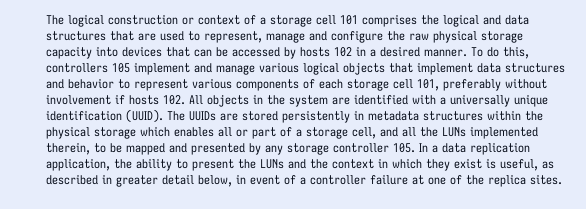The logical construction or context of a storage cell 101 comprises the logical and data structures that are used to represent, manage and configure the raw physical storage capacity into devices that can be accessed by hosts 102 in a desired manner. To do this, controllers 105 implement and manage various logical objects that implement data structures and behavior to represent various components of each storage cell 101, preferably without involvement if hosts 102. All objects in the system are identified with a universally unique identification (UUID). The UUIDs are stored persistently in metadata structures within the physical storage which enables all or part of a storage cell, and all the LUNs implemented therein, to be mapped and presented by any storage controller 105. In a data replication application, the ability to present the LUNs and the context in which they exist is useful, as described in greater detail below, in event of a controller failure at one of the replica sites.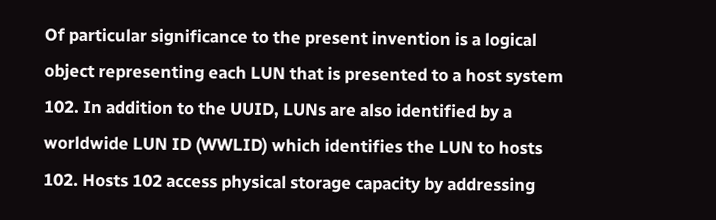Of particular significance to the present invention is a logical object representing each LUN that is presented to a host system 102. In addition to the UUID, LUNs are also identified by a worldwide LUN ID (WWLID) which identifies the LUN to hosts 102. Hosts 102 access physical storage capacity by addressing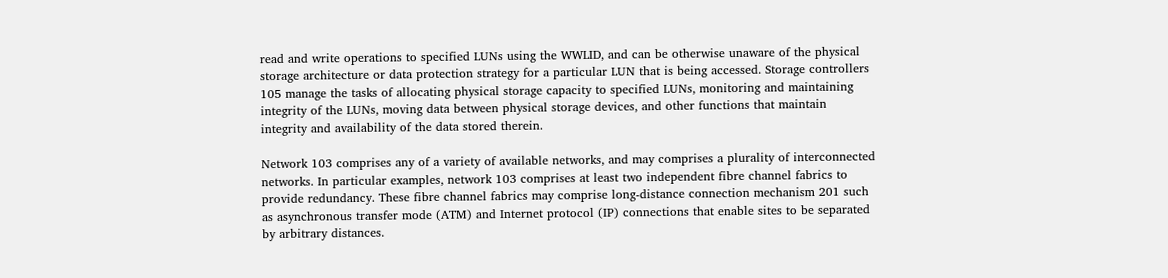read and write operations to specified LUNs using the WWLID, and can be otherwise unaware of the physical storage architecture or data protection strategy for a particular LUN that is being accessed. Storage controllers 105 manage the tasks of allocating physical storage capacity to specified LUNs, monitoring and maintaining integrity of the LUNs, moving data between physical storage devices, and other functions that maintain integrity and availability of the data stored therein.

Network 103 comprises any of a variety of available networks, and may comprises a plurality of interconnected networks. In particular examples, network 103 comprises at least two independent fibre channel fabrics to provide redundancy. These fibre channel fabrics may comprise long-distance connection mechanism 201 such as asynchronous transfer mode (ATM) and Internet protocol (IP) connections that enable sites to be separated by arbitrary distances.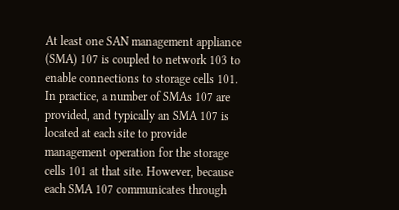At least one SAN management appliance (SMA) 107 is coupled to network 103 to enable connections to storage cells 101. In practice, a number of SMAs 107 are provided, and typically an SMA 107 is located at each site to provide management operation for the storage cells 101 at that site. However, because each SMA 107 communicates through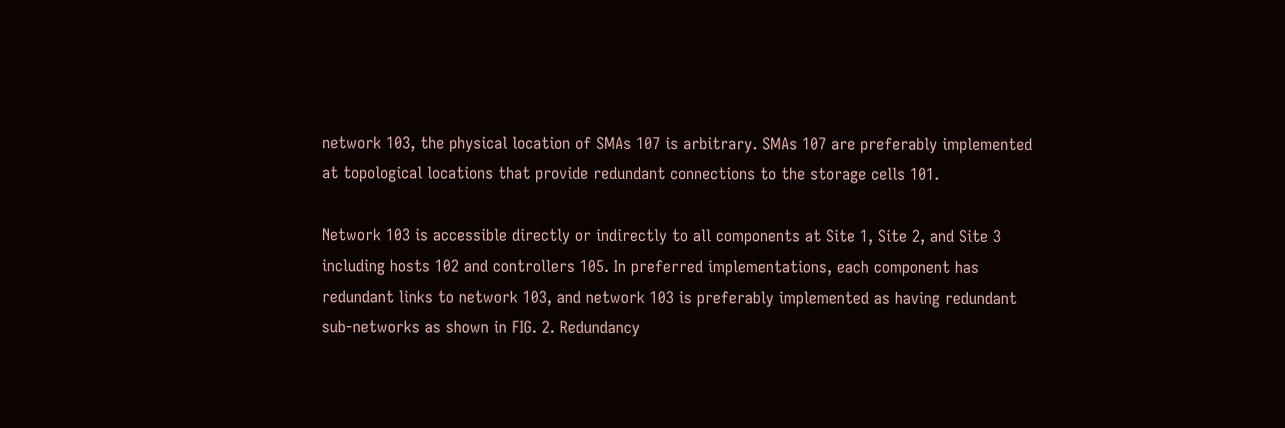network 103, the physical location of SMAs 107 is arbitrary. SMAs 107 are preferably implemented at topological locations that provide redundant connections to the storage cells 101.

Network 103 is accessible directly or indirectly to all components at Site 1, Site 2, and Site 3 including hosts 102 and controllers 105. In preferred implementations, each component has redundant links to network 103, and network 103 is preferably implemented as having redundant sub-networks as shown in FIG. 2. Redundancy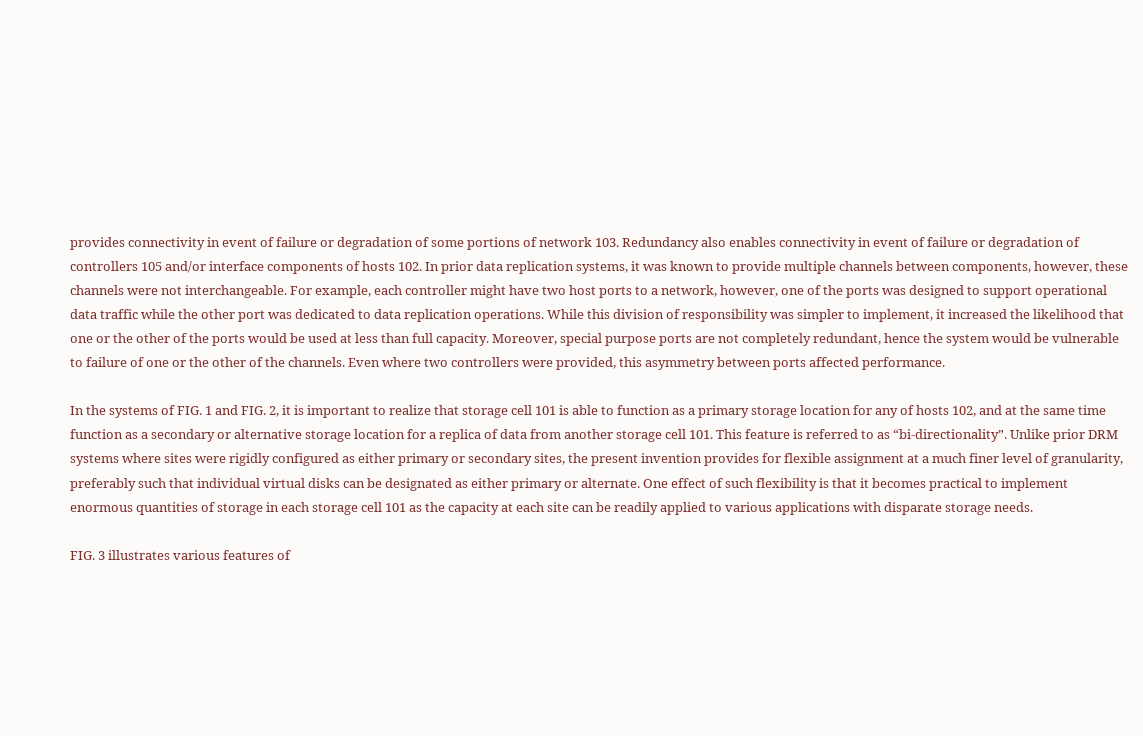provides connectivity in event of failure or degradation of some portions of network 103. Redundancy also enables connectivity in event of failure or degradation of controllers 105 and/or interface components of hosts 102. In prior data replication systems, it was known to provide multiple channels between components, however, these channels were not interchangeable. For example, each controller might have two host ports to a network, however, one of the ports was designed to support operational data traffic while the other port was dedicated to data replication operations. While this division of responsibility was simpler to implement, it increased the likelihood that one or the other of the ports would be used at less than full capacity. Moreover, special purpose ports are not completely redundant, hence the system would be vulnerable to failure of one or the other of the channels. Even where two controllers were provided, this asymmetry between ports affected performance.

In the systems of FIG. 1 and FIG. 2, it is important to realize that storage cell 101 is able to function as a primary storage location for any of hosts 102, and at the same time function as a secondary or alternative storage location for a replica of data from another storage cell 101. This feature is referred to as “bi-directionality”. Unlike prior DRM systems where sites were rigidly configured as either primary or secondary sites, the present invention provides for flexible assignment at a much finer level of granularity, preferably such that individual virtual disks can be designated as either primary or alternate. One effect of such flexibility is that it becomes practical to implement enormous quantities of storage in each storage cell 101 as the capacity at each site can be readily applied to various applications with disparate storage needs.

FIG. 3 illustrates various features of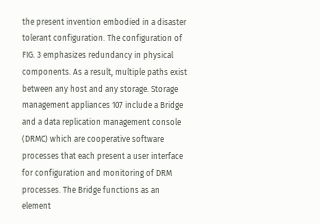the present invention embodied in a disaster tolerant configuration. The configuration of FIG. 3 emphasizes redundancy in physical components. As a result, multiple paths exist between any host and any storage. Storage management appliances 107 include a Bridge and a data replication management console (DRMC) which are cooperative software processes that each present a user interface for configuration and monitoring of DRM processes. The Bridge functions as an element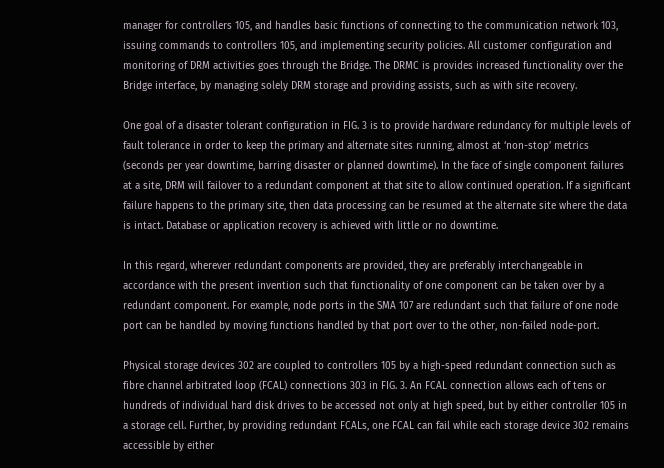manager for controllers 105, and handles basic functions of connecting to the communication network 103, issuing commands to controllers 105, and implementing security policies. All customer configuration and monitoring of DRM activities goes through the Bridge. The DRMC is provides increased functionality over the Bridge interface, by managing solely DRM storage and providing assists, such as with site recovery.

One goal of a disaster tolerant configuration in FIG. 3 is to provide hardware redundancy for multiple levels of fault tolerance in order to keep the primary and alternate sites running, almost at ‘non-stop’ metrics (seconds per year downtime, barring disaster or planned downtime). In the face of single component failures at a site, DRM will failover to a redundant component at that site to allow continued operation. If a significant failure happens to the primary site, then data processing can be resumed at the alternate site where the data is intact. Database or application recovery is achieved with little or no downtime.

In this regard, wherever redundant components are provided, they are preferably interchangeable in accordance with the present invention such that functionality of one component can be taken over by a redundant component. For example, node ports in the SMA 107 are redundant such that failure of one node port can be handled by moving functions handled by that port over to the other, non-failed node-port.

Physical storage devices 302 are coupled to controllers 105 by a high-speed redundant connection such as fibre channel arbitrated loop (FCAL) connections 303 in FIG. 3. An FCAL connection allows each of tens or hundreds of individual hard disk drives to be accessed not only at high speed, but by either controller 105 in a storage cell. Further, by providing redundant FCALs, one FCAL can fail while each storage device 302 remains accessible by either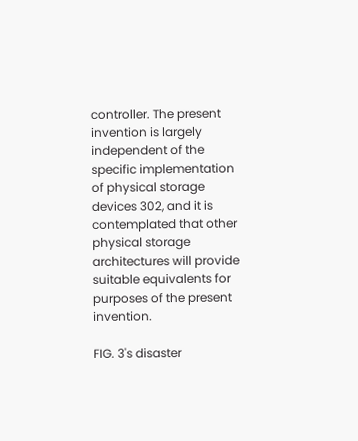controller. The present invention is largely independent of the specific implementation of physical storage devices 302, and it is contemplated that other physical storage architectures will provide suitable equivalents for purposes of the present invention.

FIG. 3's disaster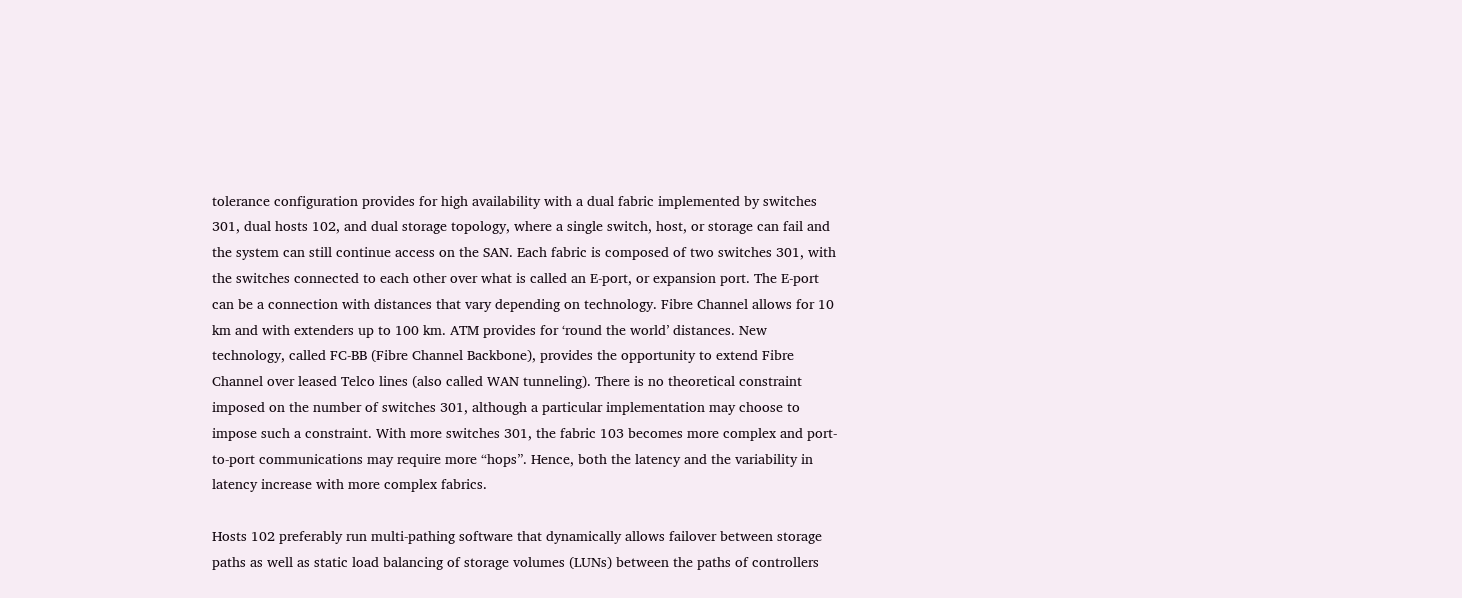tolerance configuration provides for high availability with a dual fabric implemented by switches 301, dual hosts 102, and dual storage topology, where a single switch, host, or storage can fail and the system can still continue access on the SAN. Each fabric is composed of two switches 301, with the switches connected to each other over what is called an E-port, or expansion port. The E-port can be a connection with distances that vary depending on technology. Fibre Channel allows for 10 km and with extenders up to 100 km. ATM provides for ‘round the world’ distances. New technology, called FC-BB (Fibre Channel Backbone), provides the opportunity to extend Fibre Channel over leased Telco lines (also called WAN tunneling). There is no theoretical constraint imposed on the number of switches 301, although a particular implementation may choose to impose such a constraint. With more switches 301, the fabric 103 becomes more complex and port-to-port communications may require more “hops”. Hence, both the latency and the variability in latency increase with more complex fabrics.

Hosts 102 preferably run multi-pathing software that dynamically allows failover between storage paths as well as static load balancing of storage volumes (LUNs) between the paths of controllers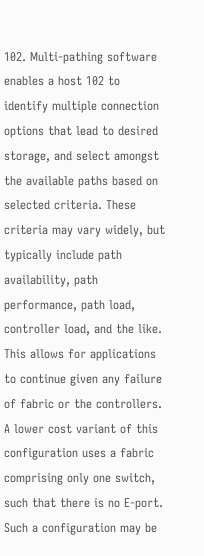102. Multi-pathing software enables a host 102 to identify multiple connection options that lead to desired storage, and select amongst the available paths based on selected criteria. These criteria may vary widely, but typically include path availability, path performance, path load, controller load, and the like. This allows for applications to continue given any failure of fabric or the controllers. A lower cost variant of this configuration uses a fabric comprising only one switch, such that there is no E-port. Such a configuration may be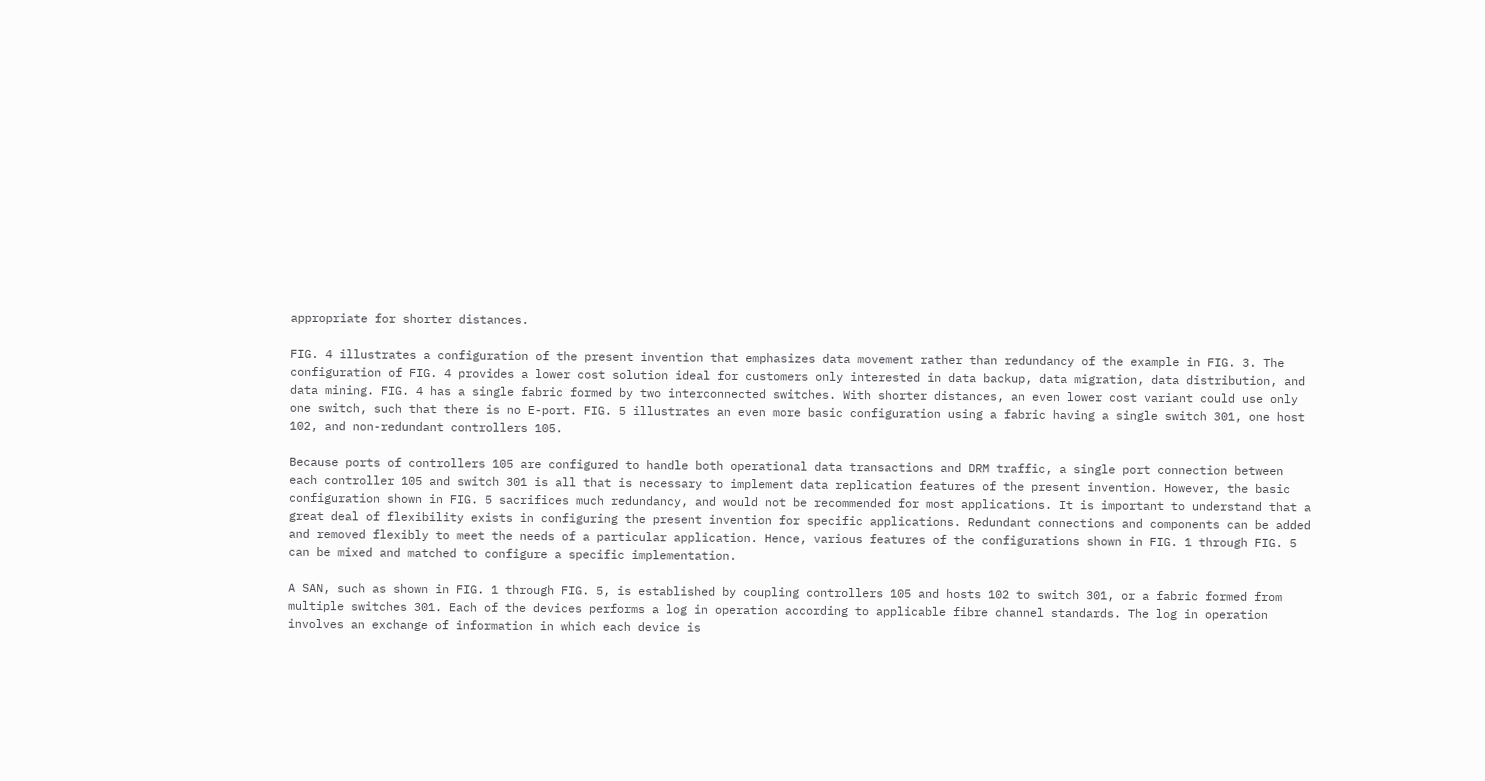appropriate for shorter distances.

FIG. 4 illustrates a configuration of the present invention that emphasizes data movement rather than redundancy of the example in FIG. 3. The configuration of FIG. 4 provides a lower cost solution ideal for customers only interested in data backup, data migration, data distribution, and data mining. FIG. 4 has a single fabric formed by two interconnected switches. With shorter distances, an even lower cost variant could use only one switch, such that there is no E-port. FIG. 5 illustrates an even more basic configuration using a fabric having a single switch 301, one host 102, and non-redundant controllers 105.

Because ports of controllers 105 are configured to handle both operational data transactions and DRM traffic, a single port connection between each controller 105 and switch 301 is all that is necessary to implement data replication features of the present invention. However, the basic configuration shown in FIG. 5 sacrifices much redundancy, and would not be recommended for most applications. It is important to understand that a great deal of flexibility exists in configuring the present invention for specific applications. Redundant connections and components can be added and removed flexibly to meet the needs of a particular application. Hence, various features of the configurations shown in FIG. 1 through FIG. 5 can be mixed and matched to configure a specific implementation.

A SAN, such as shown in FIG. 1 through FIG. 5, is established by coupling controllers 105 and hosts 102 to switch 301, or a fabric formed from multiple switches 301. Each of the devices performs a log in operation according to applicable fibre channel standards. The log in operation involves an exchange of information in which each device is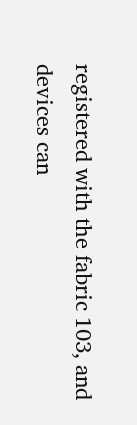registered with the fabric 103, and devices can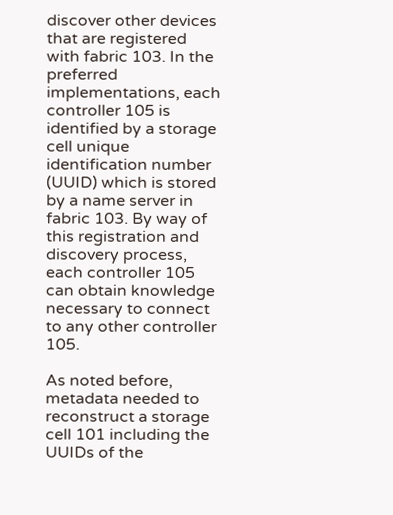discover other devices that are registered with fabric 103. In the preferred implementations, each controller 105 is identified by a storage cell unique identification number (UUID) which is stored by a name server in fabric 103. By way of this registration and discovery process, each controller 105 can obtain knowledge necessary to connect to any other controller 105.

As noted before, metadata needed to reconstruct a storage cell 101 including the UUIDs of the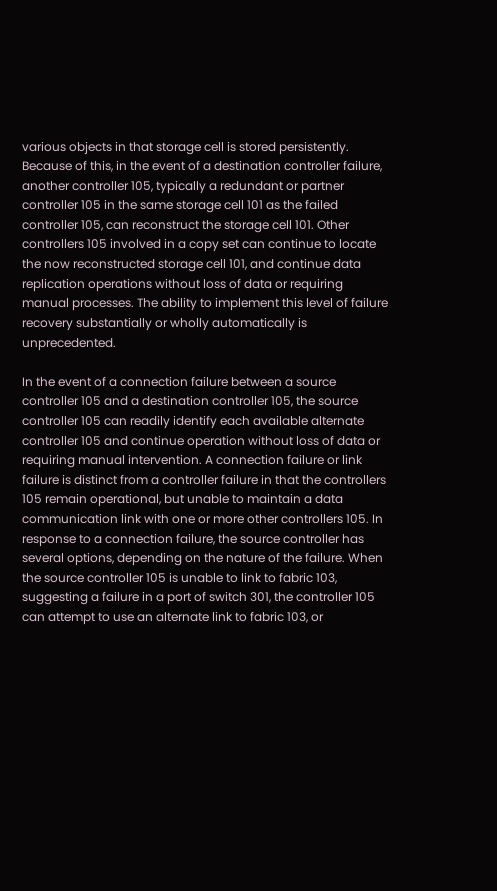various objects in that storage cell is stored persistently. Because of this, in the event of a destination controller failure, another controller 105, typically a redundant or partner controller 105 in the same storage cell 101 as the failed controller 105, can reconstruct the storage cell 101. Other controllers 105 involved in a copy set can continue to locate the now reconstructed storage cell 101, and continue data replication operations without loss of data or requiring manual processes. The ability to implement this level of failure recovery substantially or wholly automatically is unprecedented.

In the event of a connection failure between a source controller 105 and a destination controller 105, the source controller 105 can readily identify each available alternate controller 105 and continue operation without loss of data or requiring manual intervention. A connection failure or link failure is distinct from a controller failure in that the controllers 105 remain operational, but unable to maintain a data communication link with one or more other controllers 105. In response to a connection failure, the source controller has several options, depending on the nature of the failure. When the source controller 105 is unable to link to fabric 103, suggesting a failure in a port of switch 301, the controller 105 can attempt to use an alternate link to fabric 103, or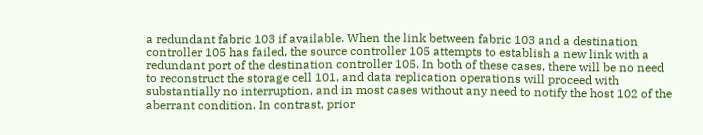a redundant fabric 103 if available. When the link between fabric 103 and a destination controller 105 has failed, the source controller 105 attempts to establish a new link with a redundant port of the destination controller 105. In both of these cases, there will be no need to reconstruct the storage cell 101, and data replication operations will proceed with substantially no interruption, and in most cases without any need to notify the host 102 of the aberrant condition. In contrast, prior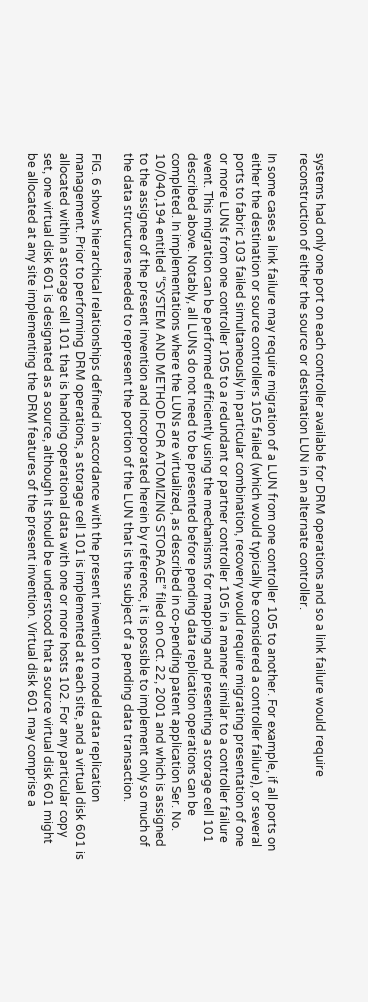systems had only one port on each controller available for DRM operations and so a link failure would require reconstruction of either the source or destination LUN in an alternate controller.

In some cases a link failure may require migration of a LUN from one controller 105 to another. For example, if all ports on either the destination or source controllers 105 failed (which would typically be considered a controller failure), or several ports to fabric 103 failed simultaneously in particular combination, recovery would require migrating presentation of one or more LUNs from one controller 105 to a redundant or partner controller 105 in a manner similar to a controller failure event. This migration can be performed efficiently using the mechanisms for mapping and presenting a storage cell 101 described above. Notably, all LUNs do not need to be presented before pending data replication operations can be completed. In implementations where the LUNs are virtualized, as described in co-pending patent application Ser. No. 10/040,194 entitled “SYSTEM AND METHOD FOR ATOMIZING STORAGE” filed on Oct. 22, 2001 and which is assigned to the assignee of the present invention and incorporated herein by reference, it is possible to implement only so much of the data structures needed to represent the portion of the LUN that is the subject of a pending data transaction.

FIG. 6 shows hierarchical relationships defined in accordance with the present invention to model data replication management. Prior to performing DRM operations, a storage cell 101 is implemented at each site, and a virtual disk 601 is allocated within a storage cell 101 that is handing operational data with one or more hosts 102. For any particular copy set, one virtual disk 601 is designated as a source, although it should be understood that a source virtual disk 601 might be allocated at any site implementing the DRM features of the present invention. Virtual disk 601 may comprise a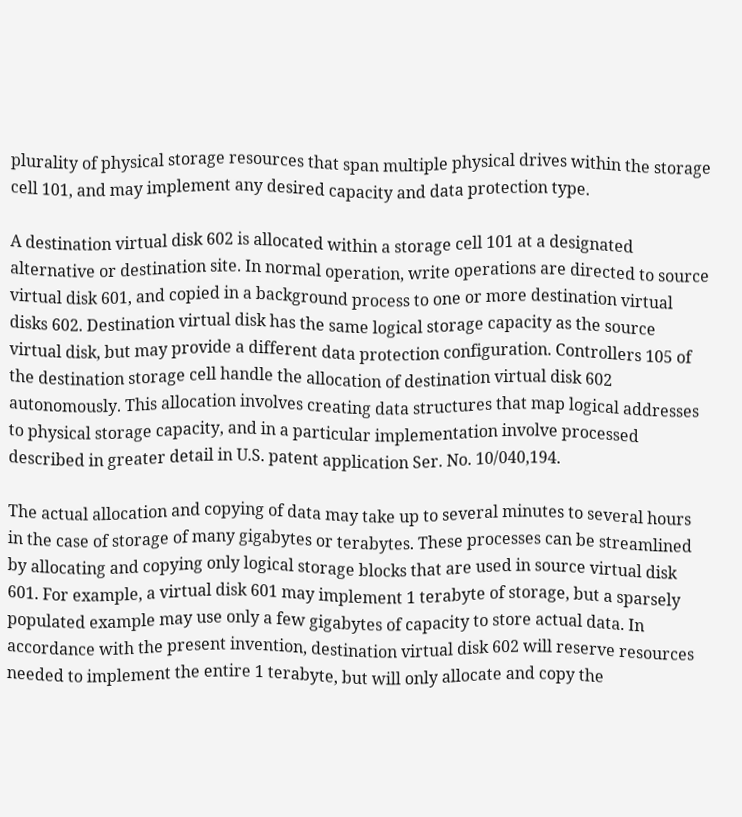plurality of physical storage resources that span multiple physical drives within the storage cell 101, and may implement any desired capacity and data protection type.

A destination virtual disk 602 is allocated within a storage cell 101 at a designated alternative or destination site. In normal operation, write operations are directed to source virtual disk 601, and copied in a background process to one or more destination virtual disks 602. Destination virtual disk has the same logical storage capacity as the source virtual disk, but may provide a different data protection configuration. Controllers 105 of the destination storage cell handle the allocation of destination virtual disk 602 autonomously. This allocation involves creating data structures that map logical addresses to physical storage capacity, and in a particular implementation involve processed described in greater detail in U.S. patent application Ser. No. 10/040,194.

The actual allocation and copying of data may take up to several minutes to several hours in the case of storage of many gigabytes or terabytes. These processes can be streamlined by allocating and copying only logical storage blocks that are used in source virtual disk 601. For example, a virtual disk 601 may implement 1 terabyte of storage, but a sparsely populated example may use only a few gigabytes of capacity to store actual data. In accordance with the present invention, destination virtual disk 602 will reserve resources needed to implement the entire 1 terabyte, but will only allocate and copy the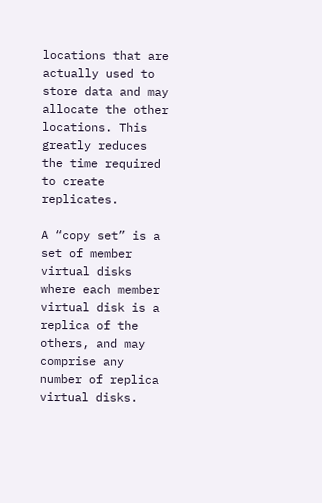locations that are actually used to store data and may allocate the other locations. This greatly reduces the time required to create replicates.

A “copy set” is a set of member virtual disks where each member virtual disk is a replica of the others, and may comprise any number of replica virtual disks.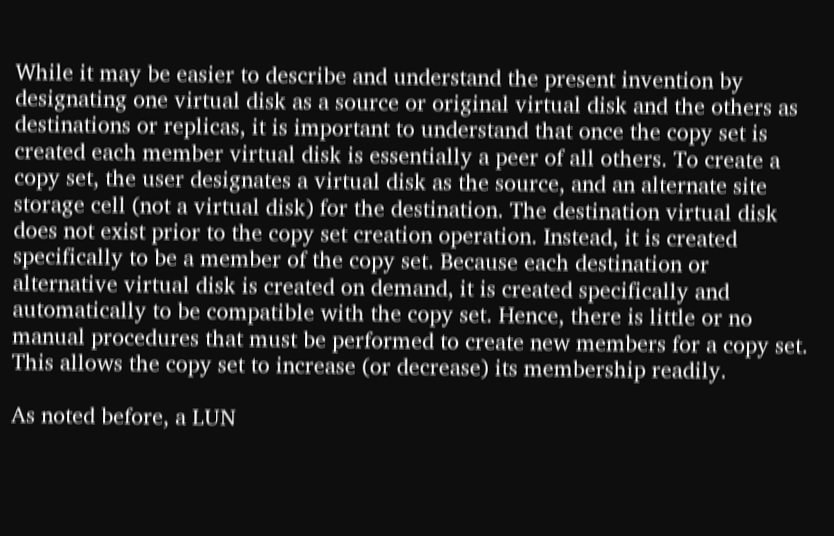While it may be easier to describe and understand the present invention by designating one virtual disk as a source or original virtual disk and the others as destinations or replicas, it is important to understand that once the copy set is created each member virtual disk is essentially a peer of all others. To create a copy set, the user designates a virtual disk as the source, and an alternate site storage cell (not a virtual disk) for the destination. The destination virtual disk does not exist prior to the copy set creation operation. Instead, it is created specifically to be a member of the copy set. Because each destination or alternative virtual disk is created on demand, it is created specifically and automatically to be compatible with the copy set. Hence, there is little or no manual procedures that must be performed to create new members for a copy set. This allows the copy set to increase (or decrease) its membership readily.

As noted before, a LUN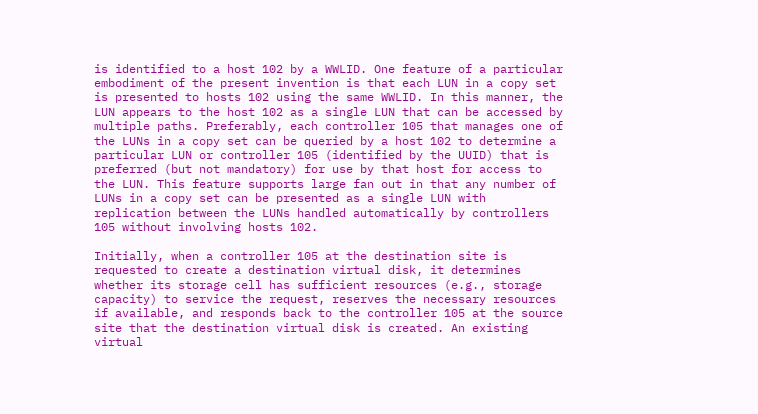is identified to a host 102 by a WWLID. One feature of a particular embodiment of the present invention is that each LUN in a copy set is presented to hosts 102 using the same WWLID. In this manner, the LUN appears to the host 102 as a single LUN that can be accessed by multiple paths. Preferably, each controller 105 that manages one of the LUNs in a copy set can be queried by a host 102 to determine a particular LUN or controller 105 (identified by the UUID) that is preferred (but not mandatory) for use by that host for access to the LUN. This feature supports large fan out in that any number of LUNs in a copy set can be presented as a single LUN with replication between the LUNs handled automatically by controllers 105 without involving hosts 102.

Initially, when a controller 105 at the destination site is requested to create a destination virtual disk, it determines whether its storage cell has sufficient resources (e.g., storage capacity) to service the request, reserves the necessary resources if available, and responds back to the controller 105 at the source site that the destination virtual disk is created. An existing virtual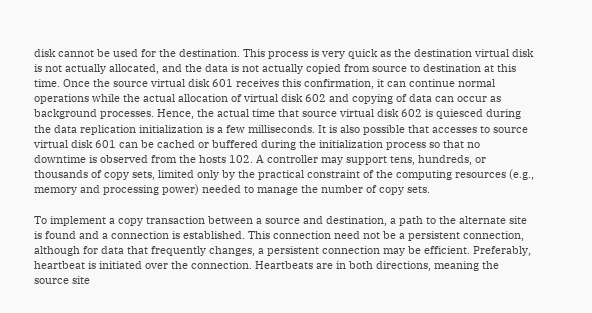disk cannot be used for the destination. This process is very quick as the destination virtual disk is not actually allocated, and the data is not actually copied from source to destination at this time. Once the source virtual disk 601 receives this confirmation, it can continue normal operations while the actual allocation of virtual disk 602 and copying of data can occur as background processes. Hence, the actual time that source virtual disk 602 is quiesced during the data replication initialization is a few milliseconds. It is also possible that accesses to source virtual disk 601 can be cached or buffered during the initialization process so that no downtime is observed from the hosts 102. A controller may support tens, hundreds, or thousands of copy sets, limited only by the practical constraint of the computing resources (e.g., memory and processing power) needed to manage the number of copy sets.

To implement a copy transaction between a source and destination, a path to the alternate site is found and a connection is established. This connection need not be a persistent connection, although for data that frequently changes, a persistent connection may be efficient. Preferably, heartbeat is initiated over the connection. Heartbeats are in both directions, meaning the source site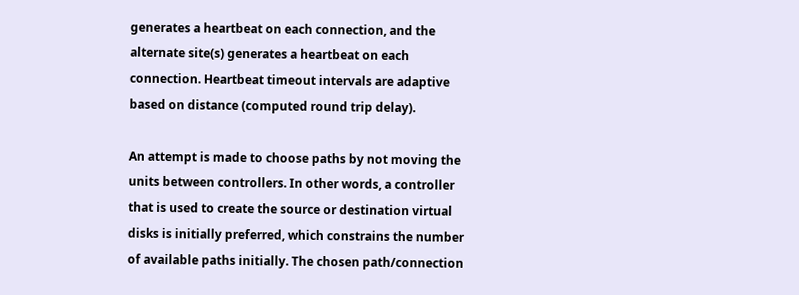generates a heartbeat on each connection, and the alternate site(s) generates a heartbeat on each connection. Heartbeat timeout intervals are adaptive based on distance (computed round trip delay).

An attempt is made to choose paths by not moving the units between controllers. In other words, a controller that is used to create the source or destination virtual disks is initially preferred, which constrains the number of available paths initially. The chosen path/connection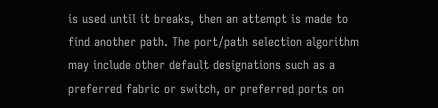is used until it breaks, then an attempt is made to find another path. The port/path selection algorithm may include other default designations such as a preferred fabric or switch, or preferred ports on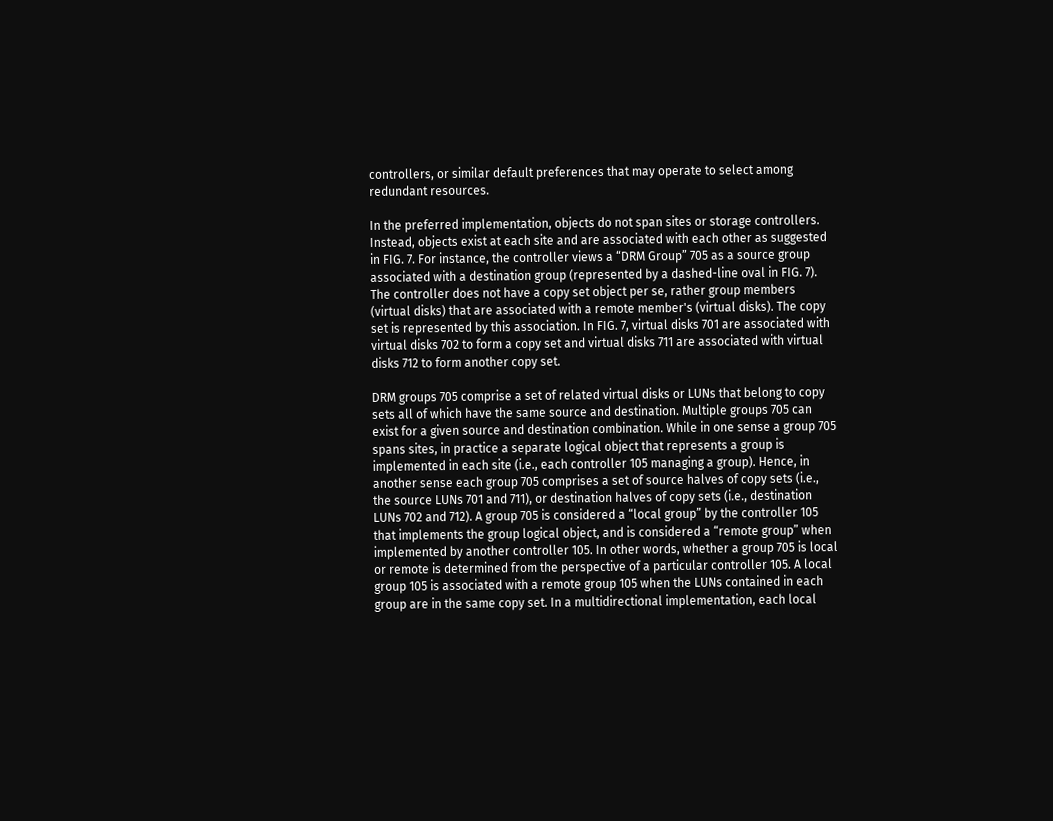controllers, or similar default preferences that may operate to select among redundant resources.

In the preferred implementation, objects do not span sites or storage controllers. Instead, objects exist at each site and are associated with each other as suggested in FIG. 7. For instance, the controller views a “DRM Group” 705 as a source group associated with a destination group (represented by a dashed-line oval in FIG. 7). The controller does not have a copy set object per se, rather group members (virtual disks) that are associated with a remote member's (virtual disks). The copy set is represented by this association. In FIG. 7, virtual disks 701 are associated with virtual disks 702 to form a copy set and virtual disks 711 are associated with virtual disks 712 to form another copy set.

DRM groups 705 comprise a set of related virtual disks or LUNs that belong to copy sets all of which have the same source and destination. Multiple groups 705 can exist for a given source and destination combination. While in one sense a group 705 spans sites, in practice a separate logical object that represents a group is implemented in each site (i.e., each controller 105 managing a group). Hence, in another sense each group 705 comprises a set of source halves of copy sets (i.e., the source LUNs 701 and 711), or destination halves of copy sets (i.e., destination LUNs 702 and 712). A group 705 is considered a “local group” by the controller 105 that implements the group logical object, and is considered a “remote group” when implemented by another controller 105. In other words, whether a group 705 is local or remote is determined from the perspective of a particular controller 105. A local group 105 is associated with a remote group 105 when the LUNs contained in each group are in the same copy set. In a multidirectional implementation, each local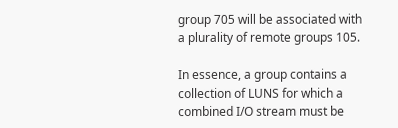group 705 will be associated with a plurality of remote groups 105.

In essence, a group contains a collection of LUNS for which a combined I/O stream must be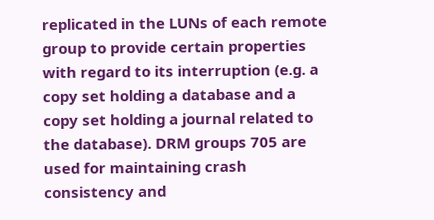replicated in the LUNs of each remote group to provide certain properties with regard to its interruption (e.g. a copy set holding a database and a copy set holding a journal related to the database). DRM groups 705 are used for maintaining crash consistency and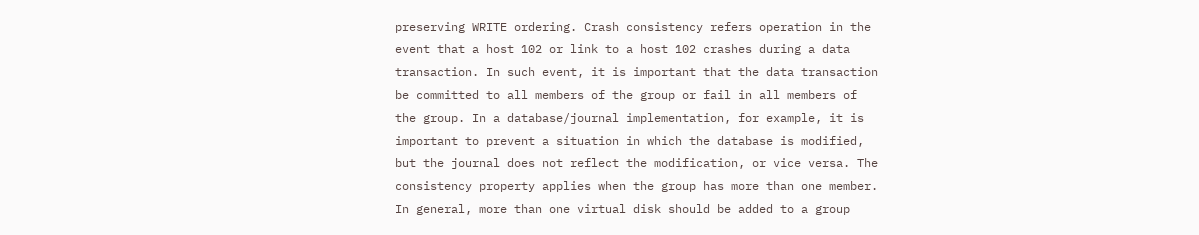preserving WRITE ordering. Crash consistency refers operation in the event that a host 102 or link to a host 102 crashes during a data transaction. In such event, it is important that the data transaction be committed to all members of the group or fail in all members of the group. In a database/journal implementation, for example, it is important to prevent a situation in which the database is modified, but the journal does not reflect the modification, or vice versa. The consistency property applies when the group has more than one member. In general, more than one virtual disk should be added to a group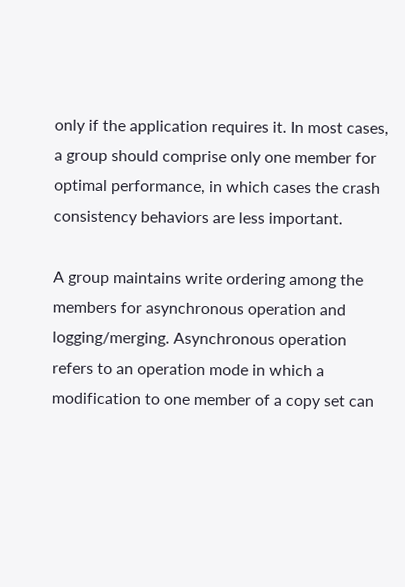only if the application requires it. In most cases, a group should comprise only one member for optimal performance, in which cases the crash consistency behaviors are less important.

A group maintains write ordering among the members for asynchronous operation and logging/merging. Asynchronous operation refers to an operation mode in which a modification to one member of a copy set can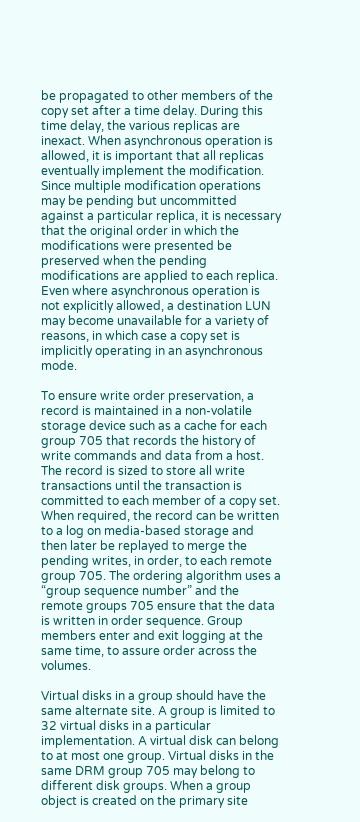be propagated to other members of the copy set after a time delay. During this time delay, the various replicas are inexact. When asynchronous operation is allowed, it is important that all replicas eventually implement the modification. Since multiple modification operations may be pending but uncommitted against a particular replica, it is necessary that the original order in which the modifications were presented be preserved when the pending modifications are applied to each replica. Even where asynchronous operation is not explicitly allowed, a destination LUN may become unavailable for a variety of reasons, in which case a copy set is implicitly operating in an asynchronous mode.

To ensure write order preservation, a record is maintained in a non-volatile storage device such as a cache for each group 705 that records the history of write commands and data from a host. The record is sized to store all write transactions until the transaction is committed to each member of a copy set. When required, the record can be written to a log on media-based storage and then later be replayed to merge the pending writes, in order, to each remote group 705. The ordering algorithm uses a “group sequence number” and the remote groups 705 ensure that the data is written in order sequence. Group members enter and exit logging at the same time, to assure order across the volumes.

Virtual disks in a group should have the same alternate site. A group is limited to 32 virtual disks in a particular implementation. A virtual disk can belong to at most one group. Virtual disks in the same DRM group 705 may belong to different disk groups. When a group object is created on the primary site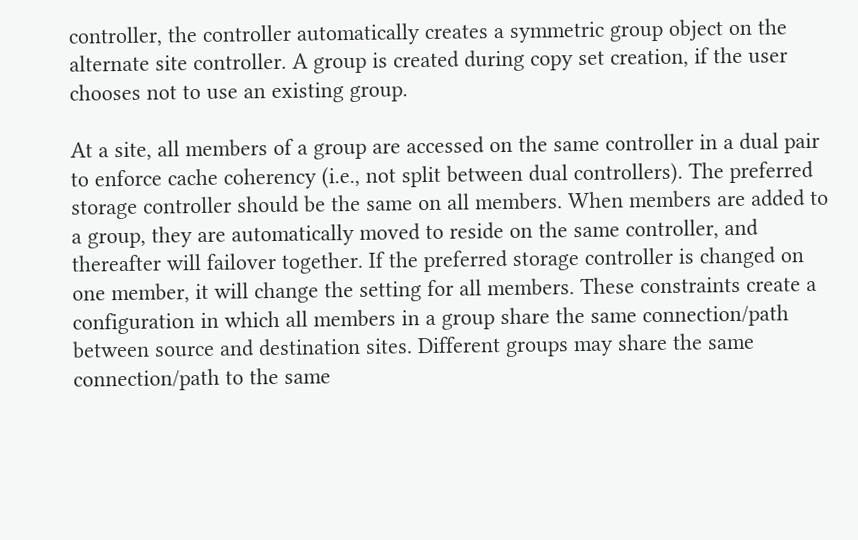controller, the controller automatically creates a symmetric group object on the alternate site controller. A group is created during copy set creation, if the user chooses not to use an existing group.

At a site, all members of a group are accessed on the same controller in a dual pair to enforce cache coherency (i.e., not split between dual controllers). The preferred storage controller should be the same on all members. When members are added to a group, they are automatically moved to reside on the same controller, and thereafter will failover together. If the preferred storage controller is changed on one member, it will change the setting for all members. These constraints create a configuration in which all members in a group share the same connection/path between source and destination sites. Different groups may share the same connection/path to the same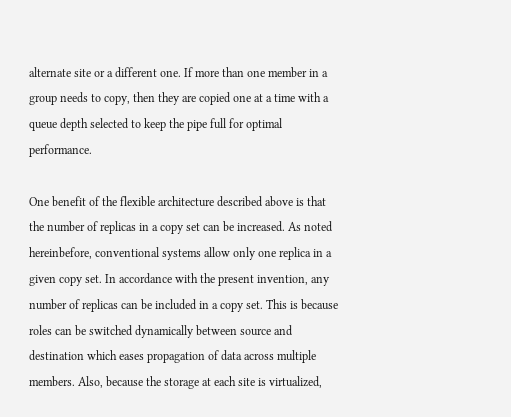alternate site or a different one. If more than one member in a group needs to copy, then they are copied one at a time with a queue depth selected to keep the pipe full for optimal performance.

One benefit of the flexible architecture described above is that the number of replicas in a copy set can be increased. As noted hereinbefore, conventional systems allow only one replica in a given copy set. In accordance with the present invention, any number of replicas can be included in a copy set. This is because roles can be switched dynamically between source and destination which eases propagation of data across multiple members. Also, because the storage at each site is virtualized,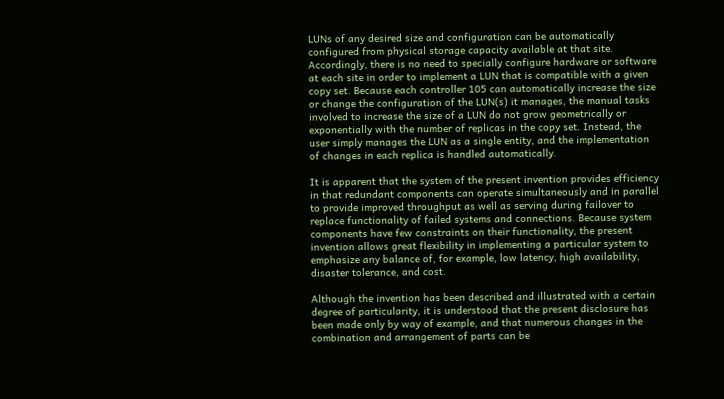LUNs of any desired size and configuration can be automatically configured from physical storage capacity available at that site. Accordingly, there is no need to specially configure hardware or software at each site in order to implement a LUN that is compatible with a given copy set. Because each controller 105 can automatically increase the size or change the configuration of the LUN(s) it manages, the manual tasks involved to increase the size of a LUN do not grow geometrically or exponentially with the number of replicas in the copy set. Instead, the user simply manages the LUN as a single entity, and the implementation of changes in each replica is handled automatically.

It is apparent that the system of the present invention provides efficiency in that redundant components can operate simultaneously and in parallel to provide improved throughput as well as serving during failover to replace functionality of failed systems and connections. Because system components have few constraints on their functionality, the present invention allows great flexibility in implementing a particular system to emphasize any balance of, for example, low latency, high availability, disaster tolerance, and cost.

Although the invention has been described and illustrated with a certain degree of particularity, it is understood that the present disclosure has been made only by way of example, and that numerous changes in the combination and arrangement of parts can be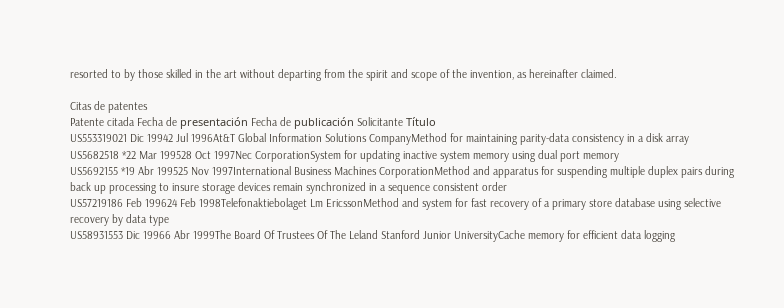resorted to by those skilled in the art without departing from the spirit and scope of the invention, as hereinafter claimed.

Citas de patentes
Patente citada Fecha de presentación Fecha de publicación Solicitante Título
US553319021 Dic 19942 Jul 1996At&T Global Information Solutions CompanyMethod for maintaining parity-data consistency in a disk array
US5682518 *22 Mar 199528 Oct 1997Nec CorporationSystem for updating inactive system memory using dual port memory
US5692155 *19 Abr 199525 Nov 1997International Business Machines CorporationMethod and apparatus for suspending multiple duplex pairs during back up processing to insure storage devices remain synchronized in a sequence consistent order
US57219186 Feb 199624 Feb 1998Telefonaktiebolaget Lm EricssonMethod and system for fast recovery of a primary store database using selective recovery by data type
US58931553 Dic 19966 Abr 1999The Board Of Trustees Of The Leland Stanford Junior UniversityCache memory for efficient data logging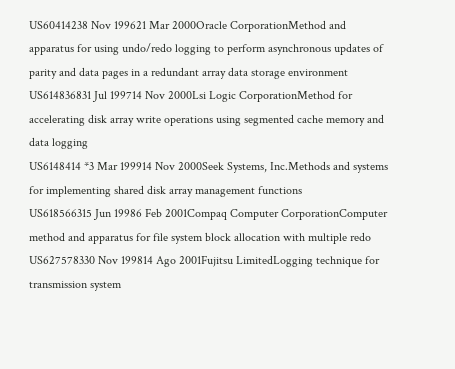US60414238 Nov 199621 Mar 2000Oracle CorporationMethod and apparatus for using undo/redo logging to perform asynchronous updates of parity and data pages in a redundant array data storage environment
US614836831 Jul 199714 Nov 2000Lsi Logic CorporationMethod for accelerating disk array write operations using segmented cache memory and data logging
US6148414 *3 Mar 199914 Nov 2000Seek Systems, Inc.Methods and systems for implementing shared disk array management functions
US618566315 Jun 19986 Feb 2001Compaq Computer CorporationComputer method and apparatus for file system block allocation with multiple redo
US627578330 Nov 199814 Ago 2001Fujitsu LimitedLogging technique for transmission system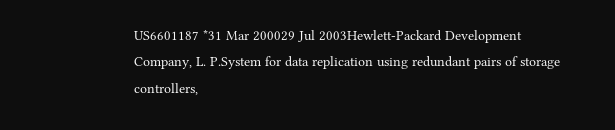US6601187 *31 Mar 200029 Jul 2003Hewlett-Packard Development Company, L. P.System for data replication using redundant pairs of storage controllers,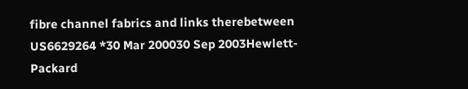fibre channel fabrics and links therebetween
US6629264 *30 Mar 200030 Sep 2003Hewlett-Packard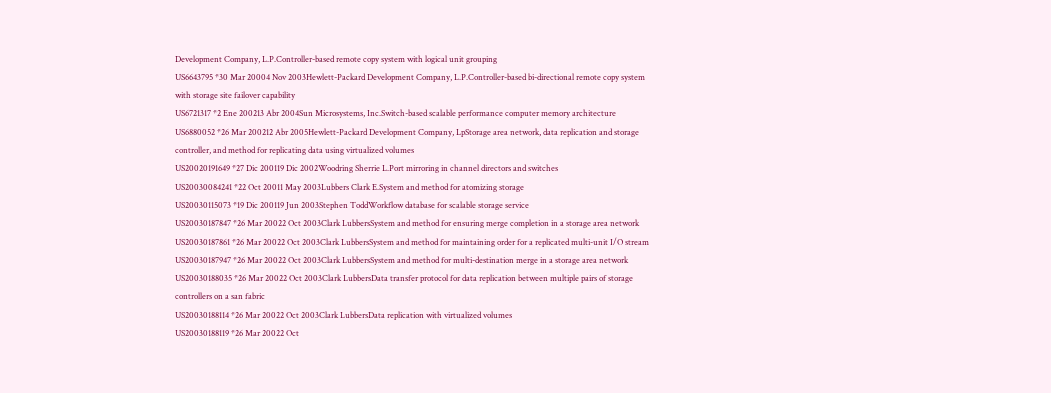Development Company, L.P.Controller-based remote copy system with logical unit grouping
US6643795 *30 Mar 20004 Nov 2003Hewlett-Packard Development Company, L.P.Controller-based bi-directional remote copy system with storage site failover capability
US6721317 *2 Ene 200213 Abr 2004Sun Microsystems, Inc.Switch-based scalable performance computer memory architecture
US6880052 *26 Mar 200212 Abr 2005Hewlett-Packard Development Company, LpStorage area network, data replication and storage controller, and method for replicating data using virtualized volumes
US20020191649 *27 Dic 200119 Dic 2002Woodring Sherrie L.Port mirroring in channel directors and switches
US20030084241 *22 Oct 20011 May 2003Lubbers Clark E.System and method for atomizing storage
US20030115073 *19 Dic 200119 Jun 2003Stephen ToddWorkflow database for scalable storage service
US20030187847 *26 Mar 20022 Oct 2003Clark LubbersSystem and method for ensuring merge completion in a storage area network
US20030187861 *26 Mar 20022 Oct 2003Clark LubbersSystem and method for maintaining order for a replicated multi-unit I/O stream
US20030187947 *26 Mar 20022 Oct 2003Clark LubbersSystem and method for multi-destination merge in a storage area network
US20030188035 *26 Mar 20022 Oct 2003Clark LubbersData transfer protocol for data replication between multiple pairs of storage controllers on a san fabric
US20030188114 *26 Mar 20022 Oct 2003Clark LubbersData replication with virtualized volumes
US20030188119 *26 Mar 20022 Oct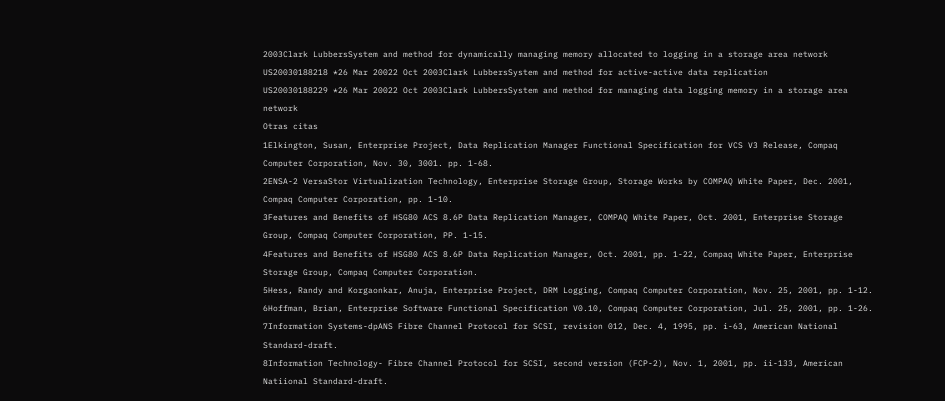2003Clark LubbersSystem and method for dynamically managing memory allocated to logging in a storage area network
US20030188218 *26 Mar 20022 Oct 2003Clark LubbersSystem and method for active-active data replication
US20030188229 *26 Mar 20022 Oct 2003Clark LubbersSystem and method for managing data logging memory in a storage area network
Otras citas
1Elkington, Susan, Enterprise Project, Data Replication Manager Functional Specification for VCS V3 Release, Compaq Computer Corporation, Nov. 30, 3001. pp. 1-68.
2ENSA-2 VersaStor Virtualization Technology, Enterprise Storage Group, Storage Works by COMPAQ White Paper, Dec. 2001, Compaq Computer Corporation, pp. 1-10.
3Features and Benefits of HSG80 ACS 8.6P Data Replication Manager, COMPAQ White Paper, Oct. 2001, Enterprise Storage Group, Compaq Computer Corporation, PP. 1-15.
4Features and Benefits of HSG80 ACS 8.6P Data Replication Manager, Oct. 2001, pp. 1-22, Compaq White Paper, Enterprise Storage Group, Compaq Computer Corporation.
5Hess, Randy and Korgaonkar, Anuja, Enterprise Project, DRM Logging, Compaq Computer Corporation, Nov. 25, 2001, pp. 1-12.
6Hoffman, Brian, Enterprise Software Functional Specification V0.10, Compaq Computer Corporation, Jul. 25, 2001, pp. 1-26.
7Information Systems-dpANS Fibre Channel Protocol for SCSI, revision 012, Dec. 4, 1995, pp. i-63, American National Standard-draft.
8Information Technology- Fibre Channel Protocol for SCSI, second version (FCP-2), Nov. 1, 2001, pp. ii-133, American Natiional Standard-draft.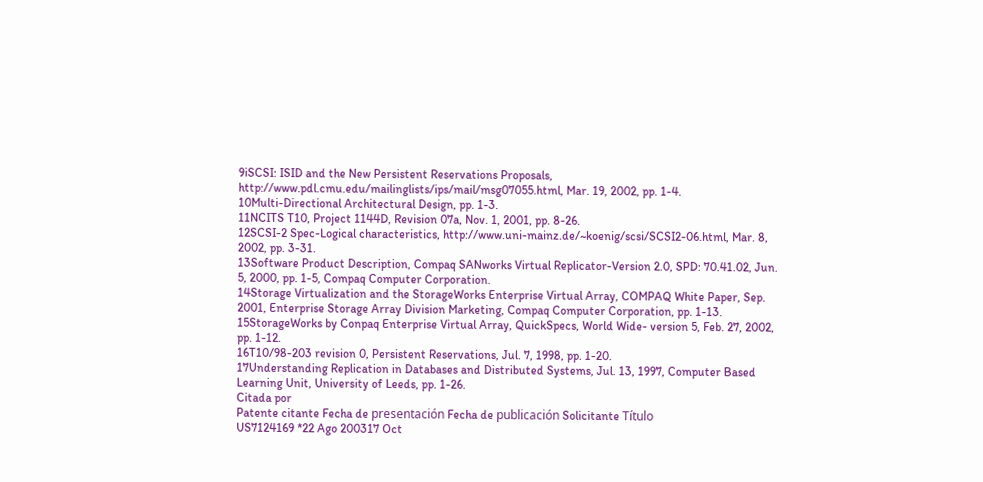9iSCSI: ISID and the New Persistent Reservations Proposals, http://www.pdl.cmu.edu/mailinglists/ips/mail/msg07055.html, Mar. 19, 2002, pp. 1-4.
10Multi-Directional Architectural Design, pp. 1-3.
11NCITS T10, Project 1144D, Revision 07a, Nov. 1, 2001, pp. 8-26.
12SCSI-2 Spec-Logical characteristics, http://www.uni-mainz.de/~koenig/scsi/SCSI2-06.html, Mar. 8, 2002, pp. 3-31.
13Software Product Description, Compaq SANworks Virtual Replicator-Version 2.0, SPD: 70.41.02, Jun. 5, 2000, pp. 1-5, Compaq Computer Corporation.
14Storage Virtualization and the StorageWorks Enterprise Virtual Array, COMPAQ White Paper, Sep. 2001, Enterprise Storage Array Division Marketing, Compaq Computer Corporation, pp. 1-13.
15StorageWorks by Conpaq Enterprise Virtual Array, QuickSpecs, World Wide- version 5, Feb. 27, 2002, pp. 1-12.
16T10/98-203 revision 0, Persistent Reservations, Jul. 7, 1998, pp. 1-20.
17Understanding Replication in Databases and Distributed Systems, Jul. 13, 1997, Computer Based Learning Unit, University of Leeds, pp. 1-26.
Citada por
Patente citante Fecha de presentación Fecha de publicación Solicitante Título
US7124169 *22 Ago 200317 Oct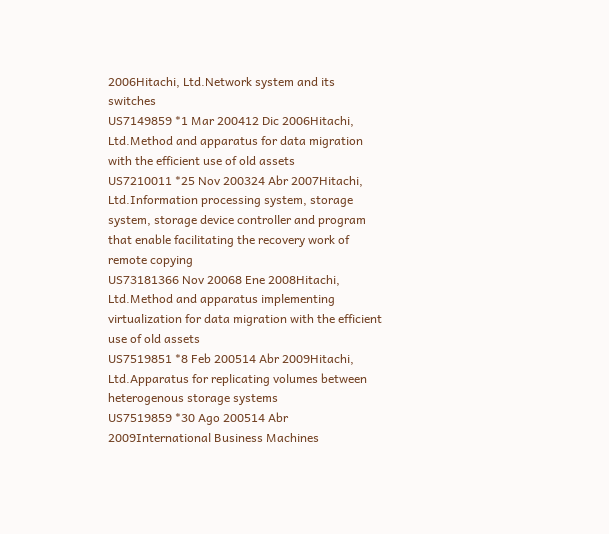2006Hitachi, Ltd.Network system and its switches
US7149859 *1 Mar 200412 Dic 2006Hitachi, Ltd.Method and apparatus for data migration with the efficient use of old assets
US7210011 *25 Nov 200324 Abr 2007Hitachi, Ltd.Information processing system, storage system, storage device controller and program that enable facilitating the recovery work of remote copying
US73181366 Nov 20068 Ene 2008Hitachi, Ltd.Method and apparatus implementing virtualization for data migration with the efficient use of old assets
US7519851 *8 Feb 200514 Abr 2009Hitachi, Ltd.Apparatus for replicating volumes between heterogenous storage systems
US7519859 *30 Ago 200514 Abr 2009International Business Machines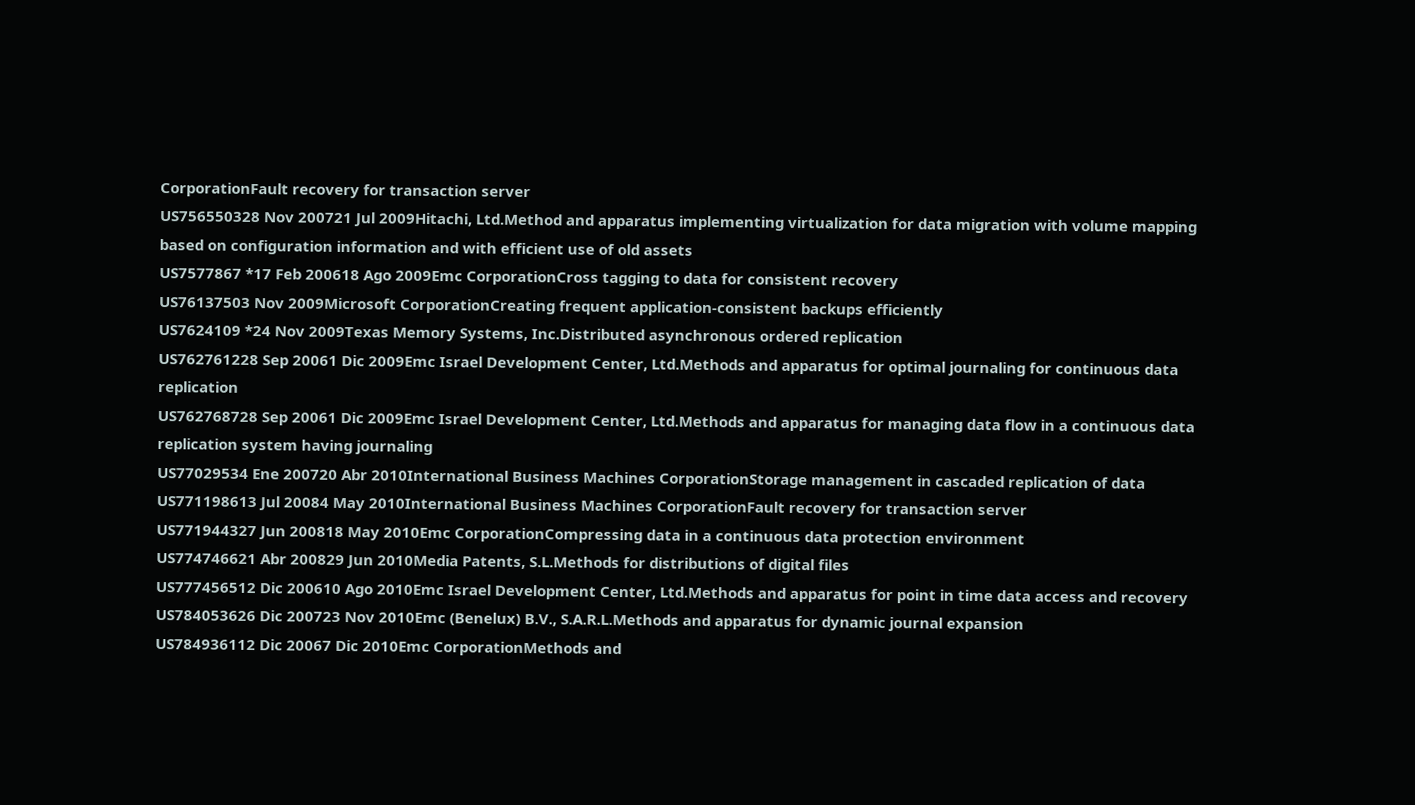CorporationFault recovery for transaction server
US756550328 Nov 200721 Jul 2009Hitachi, Ltd.Method and apparatus implementing virtualization for data migration with volume mapping based on configuration information and with efficient use of old assets
US7577867 *17 Feb 200618 Ago 2009Emc CorporationCross tagging to data for consistent recovery
US76137503 Nov 2009Microsoft CorporationCreating frequent application-consistent backups efficiently
US7624109 *24 Nov 2009Texas Memory Systems, Inc.Distributed asynchronous ordered replication
US762761228 Sep 20061 Dic 2009Emc Israel Development Center, Ltd.Methods and apparatus for optimal journaling for continuous data replication
US762768728 Sep 20061 Dic 2009Emc Israel Development Center, Ltd.Methods and apparatus for managing data flow in a continuous data replication system having journaling
US77029534 Ene 200720 Abr 2010International Business Machines CorporationStorage management in cascaded replication of data
US771198613 Jul 20084 May 2010International Business Machines CorporationFault recovery for transaction server
US771944327 Jun 200818 May 2010Emc CorporationCompressing data in a continuous data protection environment
US774746621 Abr 200829 Jun 2010Media Patents, S.L.Methods for distributions of digital files
US777456512 Dic 200610 Ago 2010Emc Israel Development Center, Ltd.Methods and apparatus for point in time data access and recovery
US784053626 Dic 200723 Nov 2010Emc (Benelux) B.V., S.A.R.L.Methods and apparatus for dynamic journal expansion
US784936112 Dic 20067 Dic 2010Emc CorporationMethods and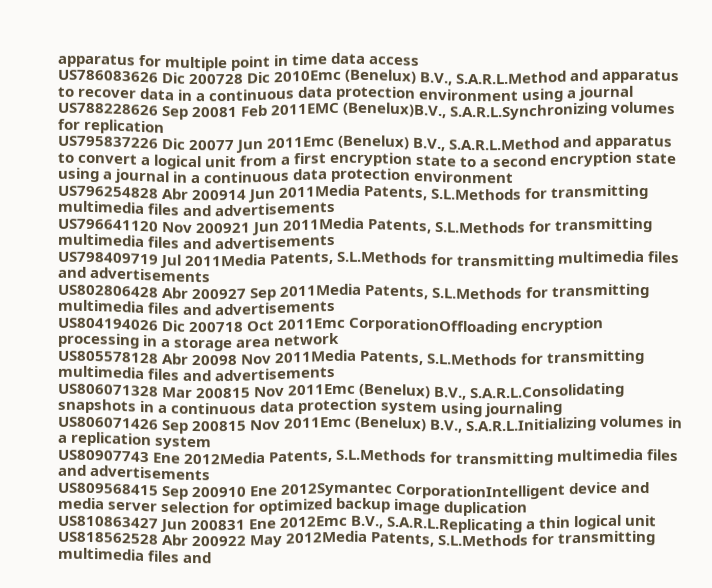apparatus for multiple point in time data access
US786083626 Dic 200728 Dic 2010Emc (Benelux) B.V., S.A.R.L.Method and apparatus to recover data in a continuous data protection environment using a journal
US788228626 Sep 20081 Feb 2011EMC (Benelux)B.V., S.A.R.L.Synchronizing volumes for replication
US795837226 Dic 20077 Jun 2011Emc (Benelux) B.V., S.A.R.L.Method and apparatus to convert a logical unit from a first encryption state to a second encryption state using a journal in a continuous data protection environment
US796254828 Abr 200914 Jun 2011Media Patents, S.L.Methods for transmitting multimedia files and advertisements
US796641120 Nov 200921 Jun 2011Media Patents, S.L.Methods for transmitting multimedia files and advertisements
US798409719 Jul 2011Media Patents, S.L.Methods for transmitting multimedia files and advertisements
US802806428 Abr 200927 Sep 2011Media Patents, S.L.Methods for transmitting multimedia files and advertisements
US804194026 Dic 200718 Oct 2011Emc CorporationOffloading encryption processing in a storage area network
US805578128 Abr 20098 Nov 2011Media Patents, S.L.Methods for transmitting multimedia files and advertisements
US806071328 Mar 200815 Nov 2011Emc (Benelux) B.V., S.A.R.L.Consolidating snapshots in a continuous data protection system using journaling
US806071426 Sep 200815 Nov 2011Emc (Benelux) B.V., S.A.R.L.Initializing volumes in a replication system
US80907743 Ene 2012Media Patents, S.L.Methods for transmitting multimedia files and advertisements
US809568415 Sep 200910 Ene 2012Symantec CorporationIntelligent device and media server selection for optimized backup image duplication
US810863427 Jun 200831 Ene 2012Emc B.V., S.A.R.L.Replicating a thin logical unit
US818562528 Abr 200922 May 2012Media Patents, S.L.Methods for transmitting multimedia files and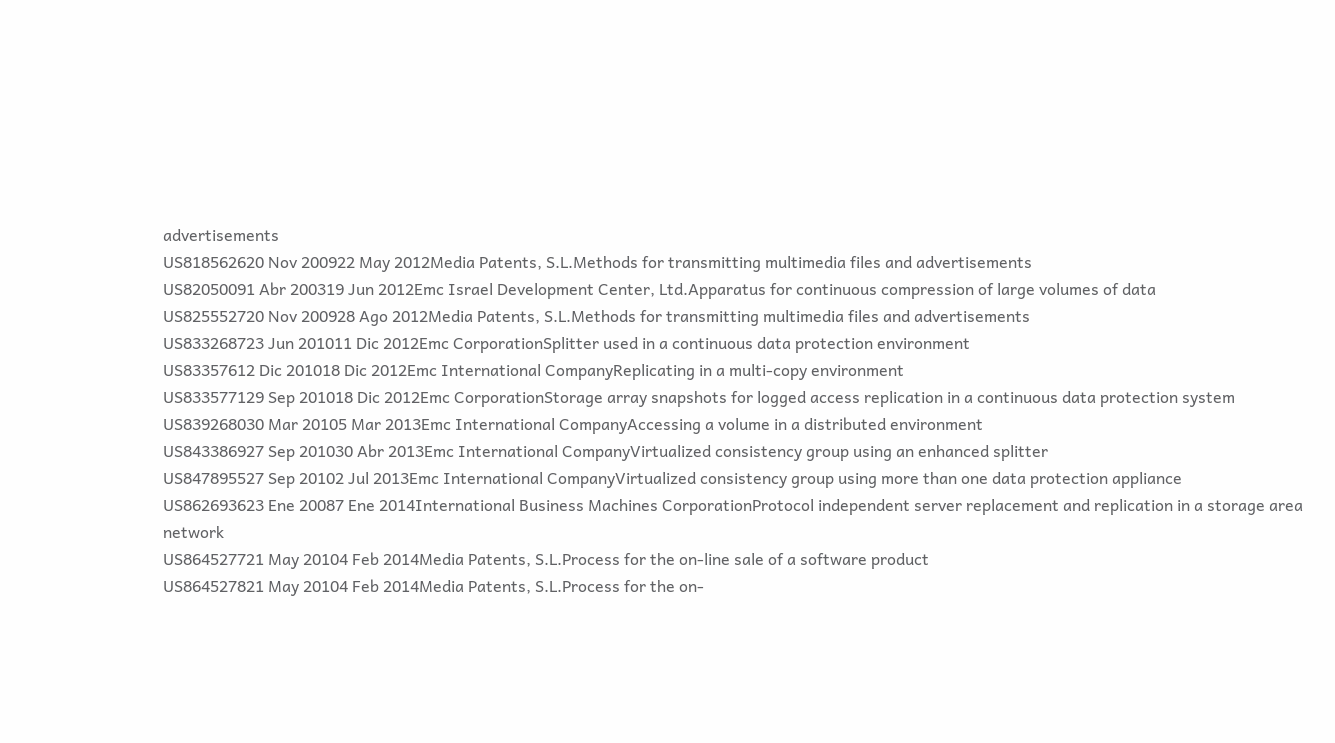advertisements
US818562620 Nov 200922 May 2012Media Patents, S.L.Methods for transmitting multimedia files and advertisements
US82050091 Abr 200319 Jun 2012Emc Israel Development Center, Ltd.Apparatus for continuous compression of large volumes of data
US825552720 Nov 200928 Ago 2012Media Patents, S.L.Methods for transmitting multimedia files and advertisements
US833268723 Jun 201011 Dic 2012Emc CorporationSplitter used in a continuous data protection environment
US83357612 Dic 201018 Dic 2012Emc International CompanyReplicating in a multi-copy environment
US833577129 Sep 201018 Dic 2012Emc CorporationStorage array snapshots for logged access replication in a continuous data protection system
US839268030 Mar 20105 Mar 2013Emc International CompanyAccessing a volume in a distributed environment
US843386927 Sep 201030 Abr 2013Emc International CompanyVirtualized consistency group using an enhanced splitter
US847895527 Sep 20102 Jul 2013Emc International CompanyVirtualized consistency group using more than one data protection appliance
US862693623 Ene 20087 Ene 2014International Business Machines CorporationProtocol independent server replacement and replication in a storage area network
US864527721 May 20104 Feb 2014Media Patents, S.L.Process for the on-line sale of a software product
US864527821 May 20104 Feb 2014Media Patents, S.L.Process for the on-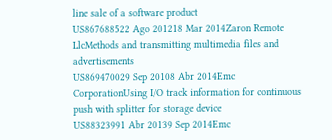line sale of a software product
US867688522 Ago 201218 Mar 2014Zaron Remote LlcMethods and transmitting multimedia files and advertisements
US869470029 Sep 20108 Abr 2014Emc CorporationUsing I/O track information for continuous push with splitter for storage device
US88323991 Abr 20139 Sep 2014Emc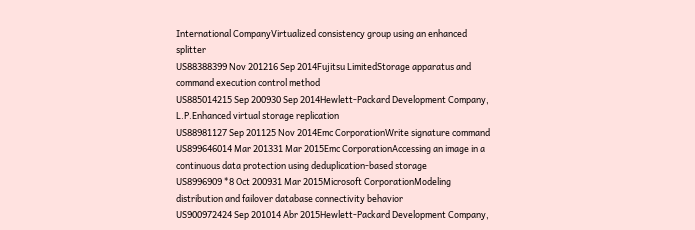International CompanyVirtualized consistency group using an enhanced splitter
US88388399 Nov 201216 Sep 2014Fujitsu LimitedStorage apparatus and command execution control method
US885014215 Sep 200930 Sep 2014Hewlett-Packard Development Company, L.P.Enhanced virtual storage replication
US88981127 Sep 201125 Nov 2014Emc CorporationWrite signature command
US899646014 Mar 201331 Mar 2015Emc CorporationAccessing an image in a continuous data protection using deduplication-based storage
US8996909 *8 Oct 200931 Mar 2015Microsoft CorporationModeling distribution and failover database connectivity behavior
US900972424 Sep 201014 Abr 2015Hewlett-Packard Development Company,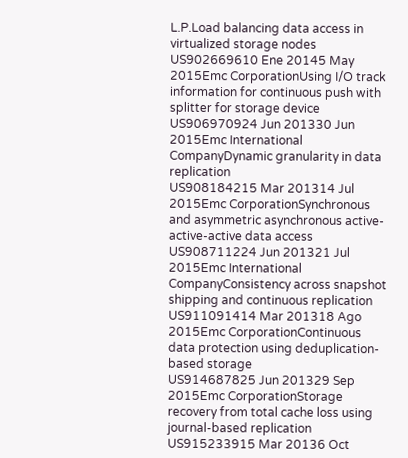L.P.Load balancing data access in virtualized storage nodes
US902669610 Ene 20145 May 2015Emc CorporationUsing I/O track information for continuous push with splitter for storage device
US906970924 Jun 201330 Jun 2015Emc International CompanyDynamic granularity in data replication
US908184215 Mar 201314 Jul 2015Emc CorporationSynchronous and asymmetric asynchronous active-active-active data access
US908711224 Jun 201321 Jul 2015Emc International CompanyConsistency across snapshot shipping and continuous replication
US911091414 Mar 201318 Ago 2015Emc CorporationContinuous data protection using deduplication-based storage
US914687825 Jun 201329 Sep 2015Emc CorporationStorage recovery from total cache loss using journal-based replication
US915233915 Mar 20136 Oct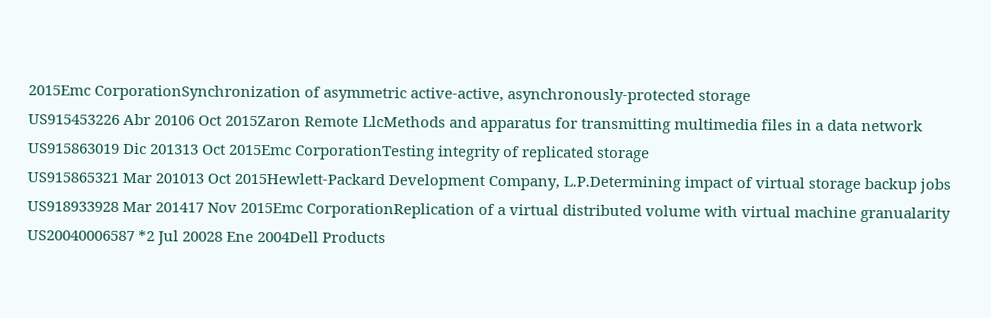2015Emc CorporationSynchronization of asymmetric active-active, asynchronously-protected storage
US915453226 Abr 20106 Oct 2015Zaron Remote LlcMethods and apparatus for transmitting multimedia files in a data network
US915863019 Dic 201313 Oct 2015Emc CorporationTesting integrity of replicated storage
US915865321 Mar 201013 Oct 2015Hewlett-Packard Development Company, L.P.Determining impact of virtual storage backup jobs
US918933928 Mar 201417 Nov 2015Emc CorporationReplication of a virtual distributed volume with virtual machine granualarity
US20040006587 *2 Jul 20028 Ene 2004Dell Products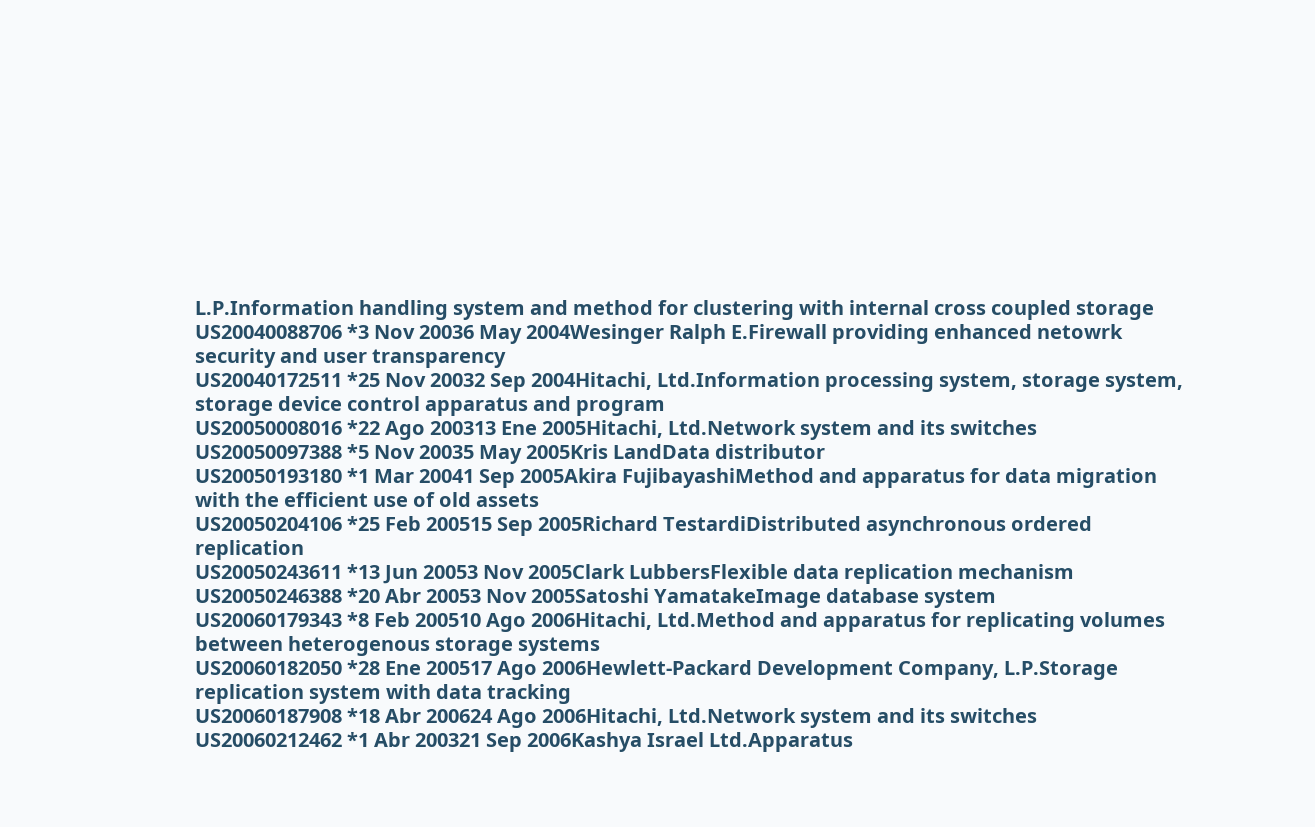L.P.Information handling system and method for clustering with internal cross coupled storage
US20040088706 *3 Nov 20036 May 2004Wesinger Ralph E.Firewall providing enhanced netowrk security and user transparency
US20040172511 *25 Nov 20032 Sep 2004Hitachi, Ltd.Information processing system, storage system, storage device control apparatus and program
US20050008016 *22 Ago 200313 Ene 2005Hitachi, Ltd.Network system and its switches
US20050097388 *5 Nov 20035 May 2005Kris LandData distributor
US20050193180 *1 Mar 20041 Sep 2005Akira FujibayashiMethod and apparatus for data migration with the efficient use of old assets
US20050204106 *25 Feb 200515 Sep 2005Richard TestardiDistributed asynchronous ordered replication
US20050243611 *13 Jun 20053 Nov 2005Clark LubbersFlexible data replication mechanism
US20050246388 *20 Abr 20053 Nov 2005Satoshi YamatakeImage database system
US20060179343 *8 Feb 200510 Ago 2006Hitachi, Ltd.Method and apparatus for replicating volumes between heterogenous storage systems
US20060182050 *28 Ene 200517 Ago 2006Hewlett-Packard Development Company, L.P.Storage replication system with data tracking
US20060187908 *18 Abr 200624 Ago 2006Hitachi, Ltd.Network system and its switches
US20060212462 *1 Abr 200321 Sep 2006Kashya Israel Ltd.Apparatus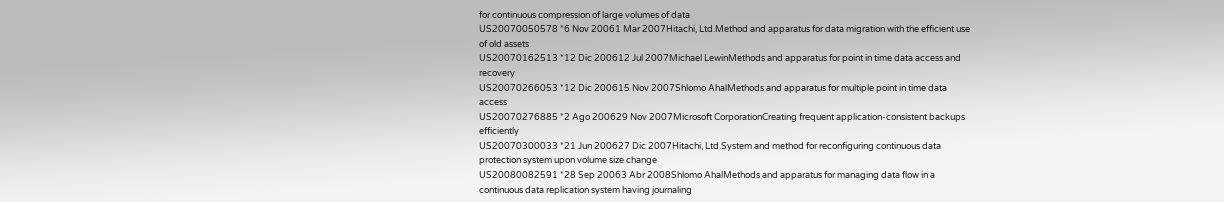for continuous compression of large volumes of data
US20070050578 *6 Nov 20061 Mar 2007Hitachi, Ltd.Method and apparatus for data migration with the efficient use of old assets
US20070162513 *12 Dic 200612 Jul 2007Michael LewinMethods and apparatus for point in time data access and recovery
US20070266053 *12 Dic 200615 Nov 2007Shlomo AhalMethods and apparatus for multiple point in time data access
US20070276885 *2 Ago 200629 Nov 2007Microsoft CorporationCreating frequent application-consistent backups efficiently
US20070300033 *21 Jun 200627 Dic 2007Hitachi, Ltd.System and method for reconfiguring continuous data protection system upon volume size change
US20080082591 *28 Sep 20063 Abr 2008Shlomo AhalMethods and apparatus for managing data flow in a continuous data replication system having journaling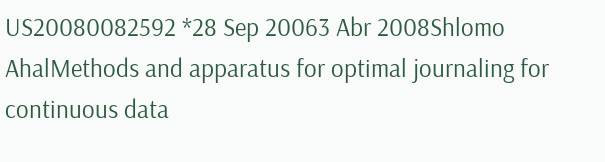US20080082592 *28 Sep 20063 Abr 2008Shlomo AhalMethods and apparatus for optimal journaling for continuous data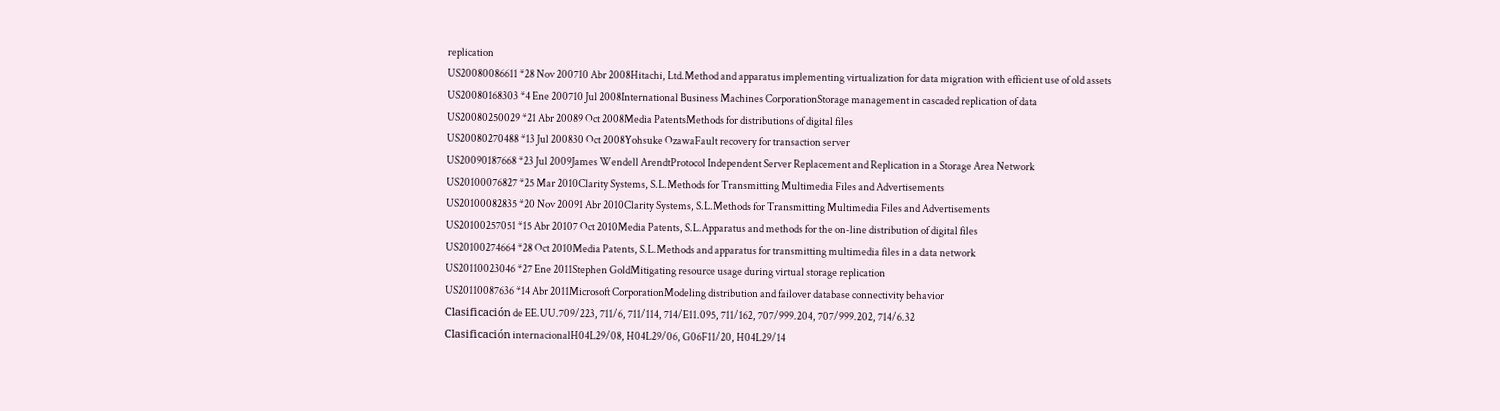replication
US20080086611 *28 Nov 200710 Abr 2008Hitachi, Ltd.Method and apparatus implementing virtualization for data migration with efficient use of old assets
US20080168303 *4 Ene 200710 Jul 2008International Business Machines CorporationStorage management in cascaded replication of data
US20080250029 *21 Abr 20089 Oct 2008Media PatentsMethods for distributions of digital files
US20080270488 *13 Jul 200830 Oct 2008Yohsuke OzawaFault recovery for transaction server
US20090187668 *23 Jul 2009James Wendell ArendtProtocol Independent Server Replacement and Replication in a Storage Area Network
US20100076827 *25 Mar 2010Clarity Systems, S.L.Methods for Transmitting Multimedia Files and Advertisements
US20100082835 *20 Nov 20091 Abr 2010Clarity Systems, S.L.Methods for Transmitting Multimedia Files and Advertisements
US20100257051 *15 Abr 20107 Oct 2010Media Patents, S.L.Apparatus and methods for the on-line distribution of digital files
US20100274664 *28 Oct 2010Media Patents, S.L.Methods and apparatus for transmitting multimedia files in a data network
US20110023046 *27 Ene 2011Stephen GoldMitigating resource usage during virtual storage replication
US20110087636 *14 Abr 2011Microsoft CorporationModeling distribution and failover database connectivity behavior
Clasificación de EE.UU.709/223, 711/6, 711/114, 714/E11.095, 711/162, 707/999.204, 707/999.202, 714/6.32
Clasificación internacionalH04L29/08, H04L29/06, G06F11/20, H04L29/14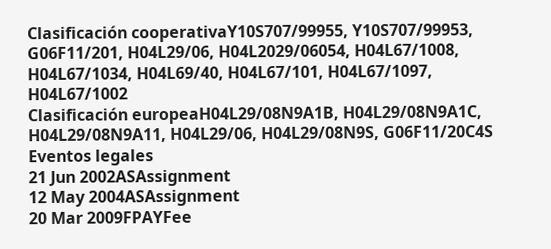Clasificación cooperativaY10S707/99955, Y10S707/99953, G06F11/201, H04L29/06, H04L2029/06054, H04L67/1008, H04L67/1034, H04L69/40, H04L67/101, H04L67/1097, H04L67/1002
Clasificación europeaH04L29/08N9A1B, H04L29/08N9A1C, H04L29/08N9A11, H04L29/06, H04L29/08N9S, G06F11/20C4S
Eventos legales
21 Jun 2002ASAssignment
12 May 2004ASAssignment
20 Mar 2009FPAYFee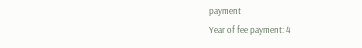payment
Year of fee payment: 4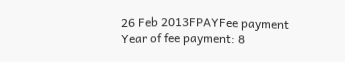26 Feb 2013FPAYFee payment
Year of fee payment: 8